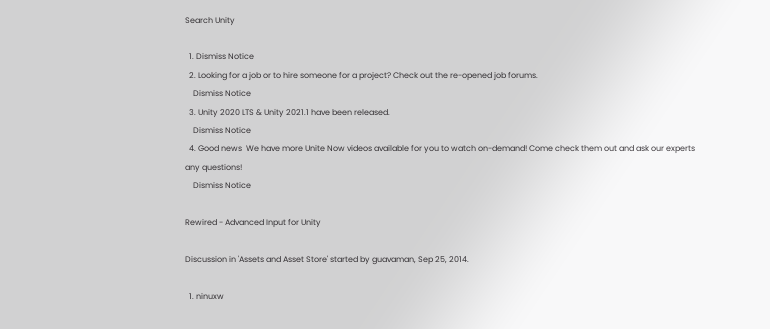Search Unity

  1. Dismiss Notice
  2. Looking for a job or to hire someone for a project? Check out the re-opened job forums.
    Dismiss Notice
  3. Unity 2020 LTS & Unity 2021.1 have been released.
    Dismiss Notice
  4. Good news  We have more Unite Now videos available for you to watch on-demand! Come check them out and ask our experts any questions!
    Dismiss Notice

Rewired - Advanced Input for Unity

Discussion in 'Assets and Asset Store' started by guavaman, Sep 25, 2014.

  1. ninuxw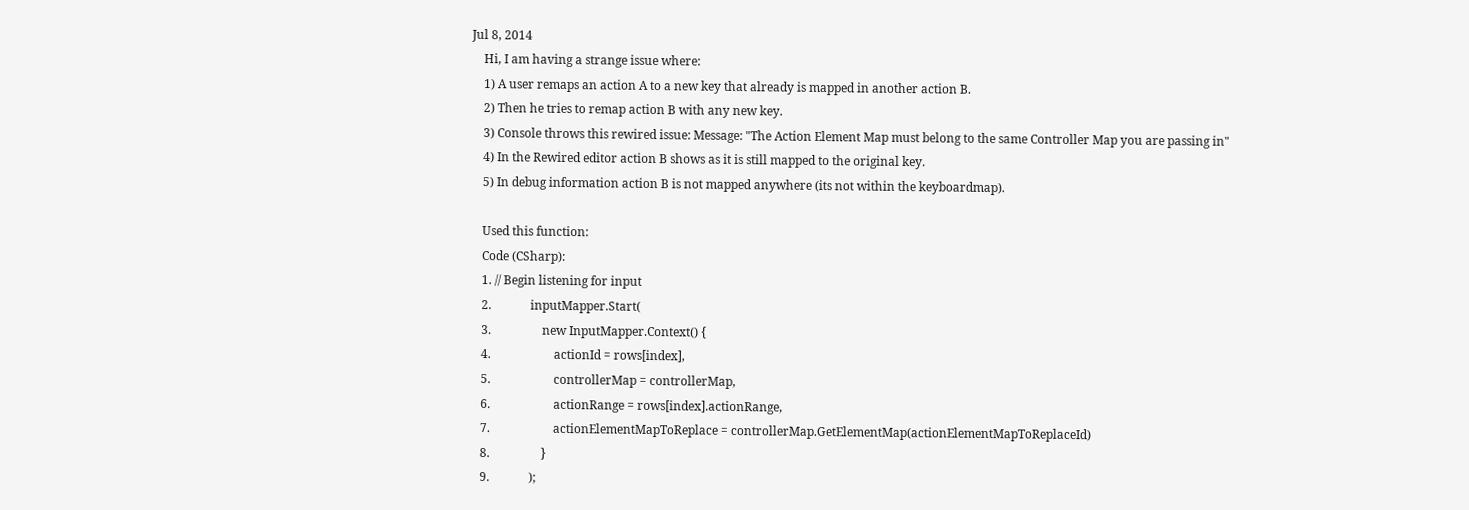Jul 8, 2014
    Hi, I am having a strange issue where:
    1) A user remaps an action A to a new key that already is mapped in another action B.
    2) Then he tries to remap action B with any new key.
    3) Console throws this rewired issue: Message: "The Action Element Map must belong to the same Controller Map you are passing in"
    4) In the Rewired editor action B shows as it is still mapped to the original key.
    5) In debug information action B is not mapped anywhere (its not within the keyboardmap).

    Used this function:
    Code (CSharp):
    1. // Begin listening for input
    2.             inputMapper.Start(
    3.                 new InputMapper.Context() {
    4.                     actionId = rows[index],
    5.                     controllerMap = controllerMap,
    6.                     actionRange = rows[index].actionRange,
    7.                     actionElementMapToReplace = controllerMap.GetElementMap(actionElementMapToReplaceId)
    8.                 }
    9.             );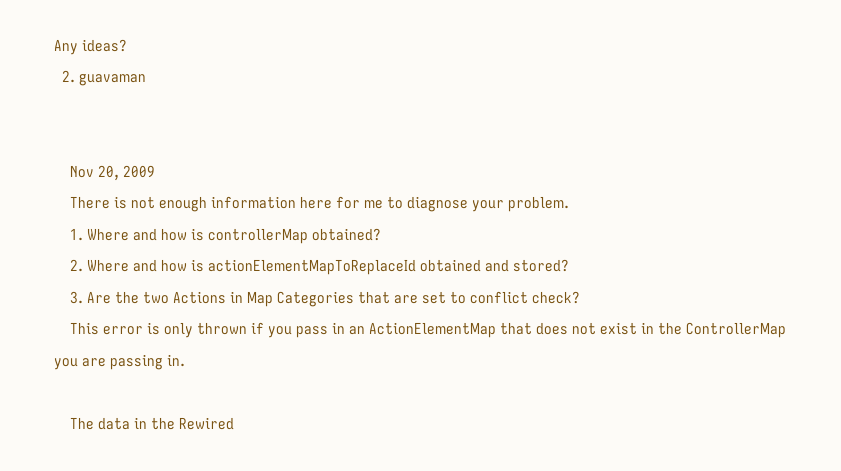Any ideas?
  2. guavaman


    Nov 20, 2009
    There is not enough information here for me to diagnose your problem.
    1. Where and how is controllerMap obtained?
    2. Where and how is actionElementMapToReplaceId obtained and stored?
    3. Are the two Actions in Map Categories that are set to conflict check?
    This error is only thrown if you pass in an ActionElementMap that does not exist in the ControllerMap you are passing in.

    The data in the Rewired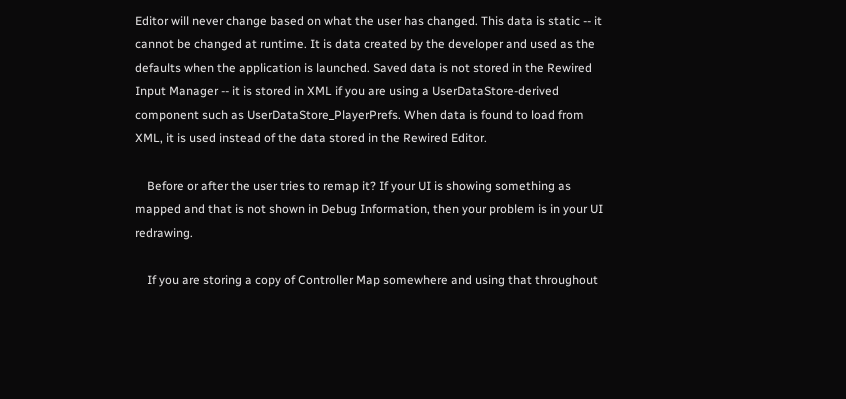Editor will never change based on what the user has changed. This data is static -- it cannot be changed at runtime. It is data created by the developer and used as the defaults when the application is launched. Saved data is not stored in the Rewired Input Manager -- it is stored in XML if you are using a UserDataStore-derived component such as UserDataStore_PlayerPrefs. When data is found to load from XML, it is used instead of the data stored in the Rewired Editor.

    Before or after the user tries to remap it? If your UI is showing something as mapped and that is not shown in Debug Information, then your problem is in your UI redrawing.

    If you are storing a copy of Controller Map somewhere and using that throughout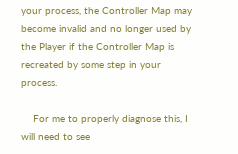your process, the Controller Map may become invalid and no longer used by the Player if the Controller Map is recreated by some step in your process.

    For me to properly diagnose this, I will need to see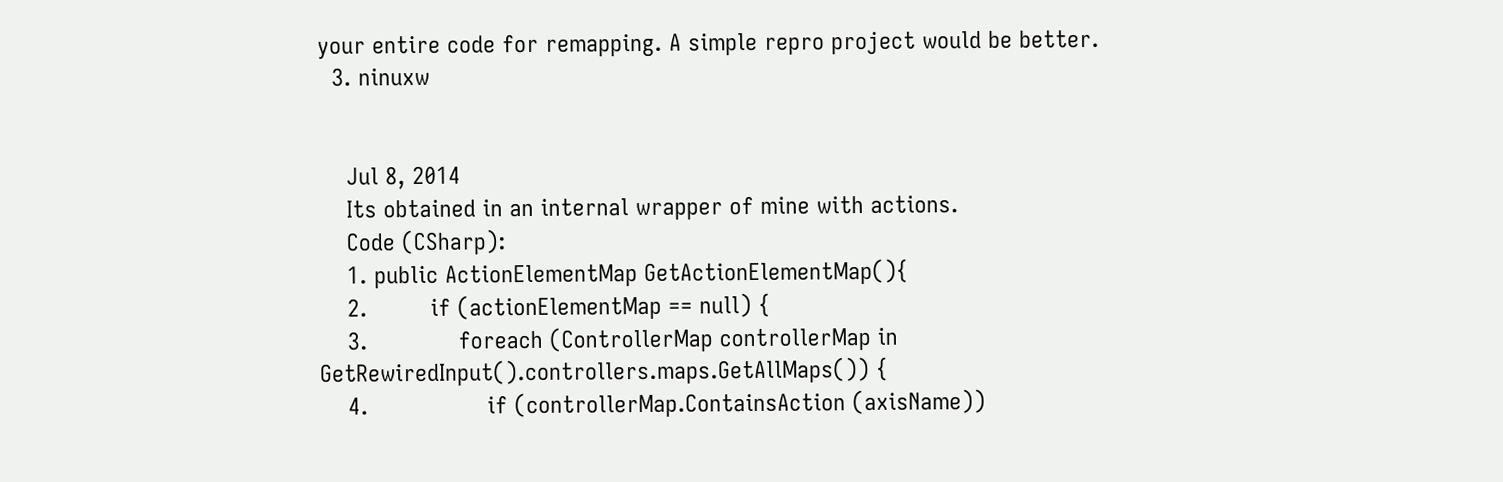your entire code for remapping. A simple repro project would be better.
  3. ninuxw


    Jul 8, 2014
    Its obtained in an internal wrapper of mine with actions.
    Code (CSharp):
    1. public ActionElementMap GetActionElementMap(){
    2.         if (actionElementMap == null) {
    3.             foreach (ControllerMap controllerMap in GetRewiredInput().controllers.maps.GetAllMaps()) {
    4.                 if (controllerMap.ContainsAction (axisName))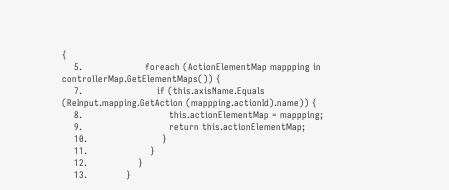{
    5.                     foreach (ActionElementMap mappping in controllerMap.GetElementMaps()) {
    7.                         if (this.axisName.Equals (ReInput.mapping.GetAction (mappping.actionId).name)) {
    8.                             this.actionElementMap = mappping;
    9.                             return this.actionElementMap;
    10.                         }
    11.                     }
    12.                 }
    13.             }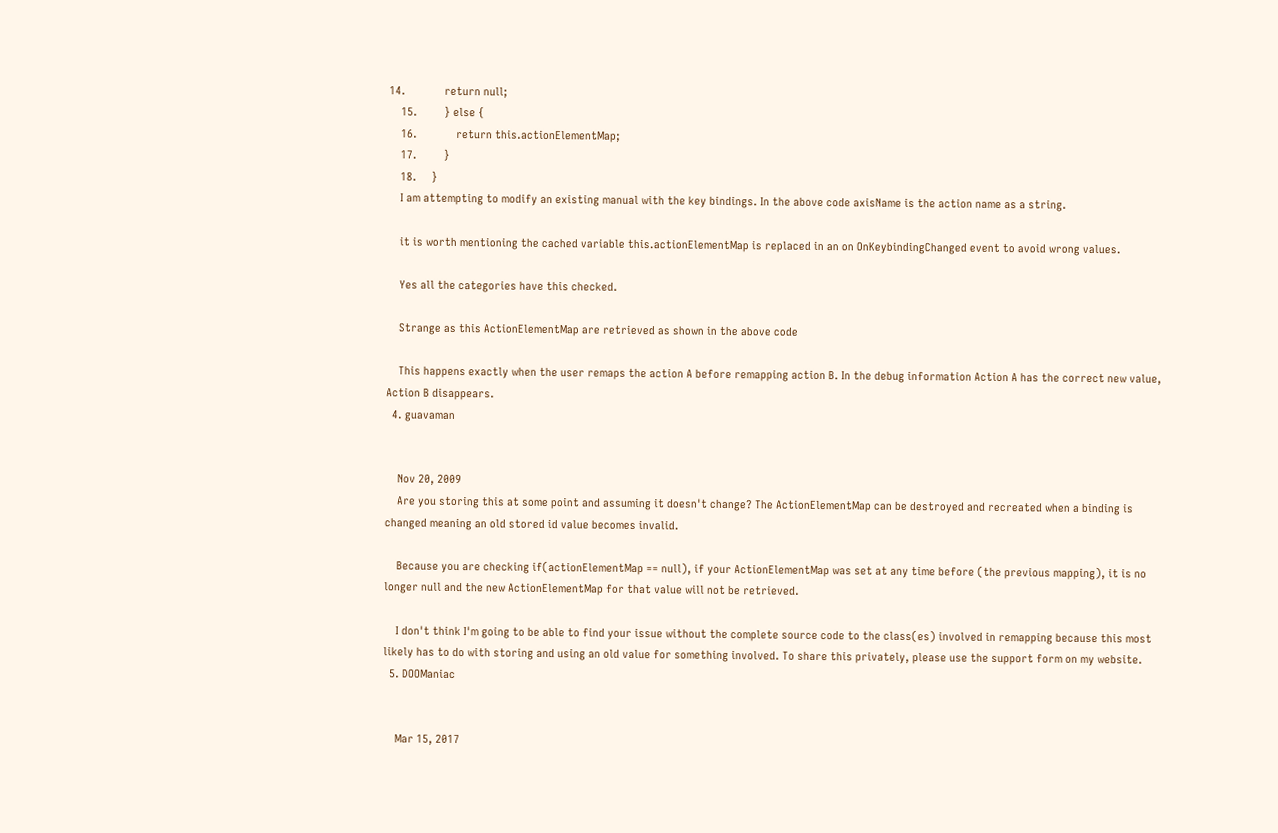14.             return null;
    15.         } else {
    16.             return this.actionElementMap;
    17.         }
    18.     }
    I am attempting to modify an existing manual with the key bindings. In the above code axisName is the action name as a string.

    it is worth mentioning the cached variable this.actionElementMap is replaced in an on OnKeybindingChanged event to avoid wrong values.

    Yes all the categories have this checked.

    Strange as this ActionElementMap are retrieved as shown in the above code

    This happens exactly when the user remaps the action A before remapping action B. In the debug information Action A has the correct new value, Action B disappears.
  4. guavaman


    Nov 20, 2009
    Are you storing this at some point and assuming it doesn't change? The ActionElementMap can be destroyed and recreated when a binding is changed meaning an old stored id value becomes invalid.

    Because you are checking if(actionElementMap == null), if your ActionElementMap was set at any time before (the previous mapping), it is no longer null and the new ActionElementMap for that value will not be retrieved.

    I don't think I'm going to be able to find your issue without the complete source code to the class(es) involved in remapping because this most likely has to do with storing and using an old value for something involved. To share this privately, please use the support form on my website.
  5. DOOManiac


    Mar 15, 2017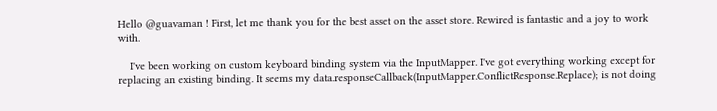Hello @guavaman ! First, let me thank you for the best asset on the asset store. Rewired is fantastic and a joy to work with.

    I've been working on custom keyboard binding system via the InputMapper. I've got everything working except for replacing an existing binding. It seems my data.responseCallback(InputMapper.ConflictResponse.Replace); is not doing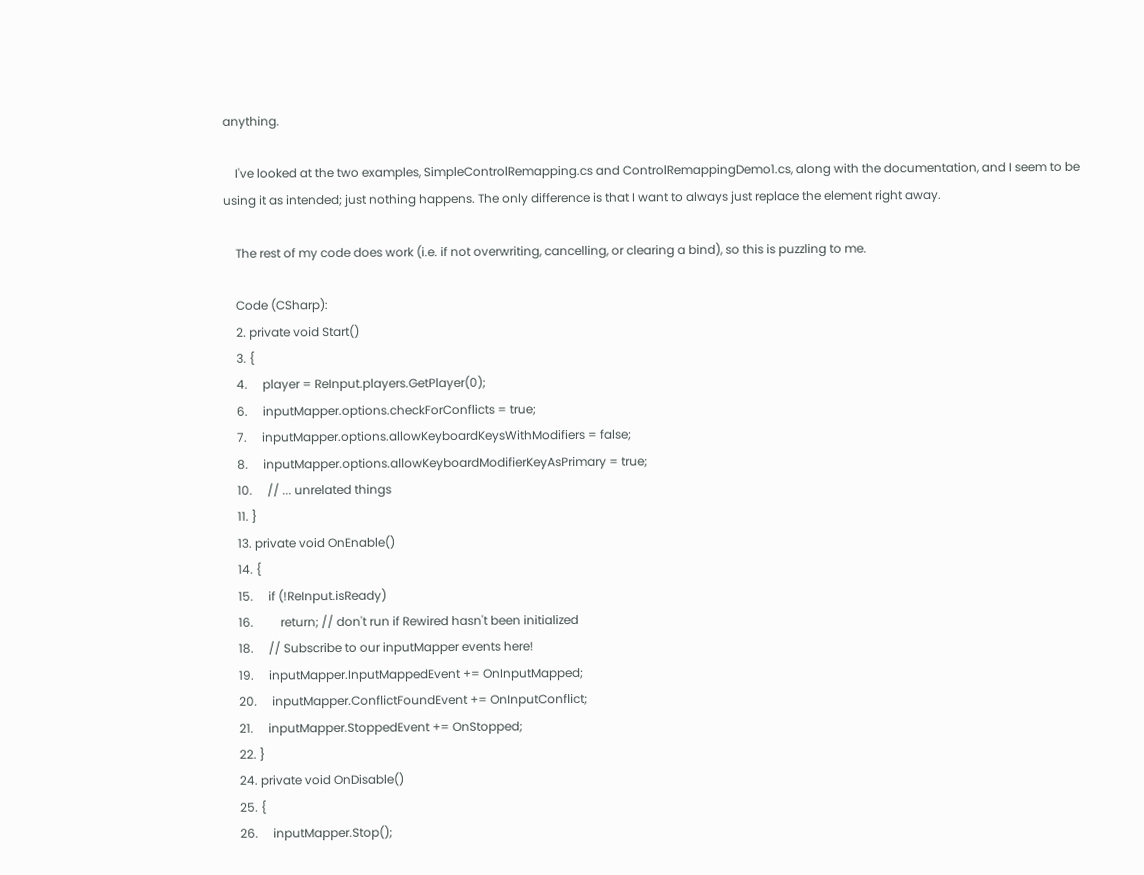anything.

    I've looked at the two examples, SimpleControlRemapping.cs and ControlRemappingDemo1.cs, along with the documentation, and I seem to be using it as intended; just nothing happens. The only difference is that I want to always just replace the element right away.

    The rest of my code does work (i.e. if not overwriting, cancelling, or clearing a bind), so this is puzzling to me.

    Code (CSharp):
    2. private void Start()
    3. {
    4.     player = ReInput.players.GetPlayer(0);
    6.     inputMapper.options.checkForConflicts = true;
    7.     inputMapper.options.allowKeyboardKeysWithModifiers = false;
    8.     inputMapper.options.allowKeyboardModifierKeyAsPrimary = true;
    10.     // ... unrelated things
    11. }
    13. private void OnEnable()
    14. {
    15.     if (!ReInput.isReady)
    16.         return; // don't run if Rewired hasn't been initialized
    18.     // Subscribe to our inputMapper events here!
    19.     inputMapper.InputMappedEvent += OnInputMapped;
    20.     inputMapper.ConflictFoundEvent += OnInputConflict;
    21.     inputMapper.StoppedEvent += OnStopped;
    22. }
    24. private void OnDisable()
    25. {
    26.     inputMapper.Stop();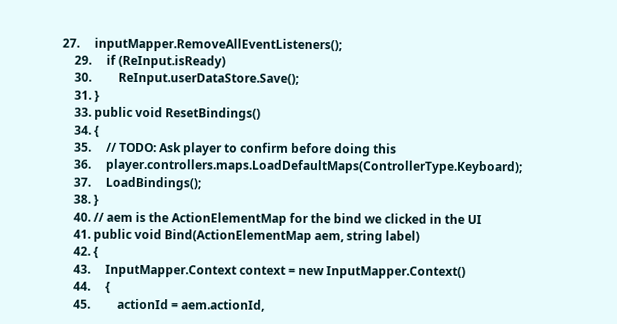27.     inputMapper.RemoveAllEventListeners();
    29.     if (ReInput.isReady)
    30.         ReInput.userDataStore.Save();
    31. }
    33. public void ResetBindings()
    34. {
    35.     // TODO: Ask player to confirm before doing this
    36.     player.controllers.maps.LoadDefaultMaps(ControllerType.Keyboard);
    37.     LoadBindings();
    38. }
    40. // aem is the ActionElementMap for the bind we clicked in the UI
    41. public void Bind(ActionElementMap aem, string label)
    42. {
    43.     InputMapper.Context context = new InputMapper.Context()
    44.     {
    45.         actionId = aem.actionId,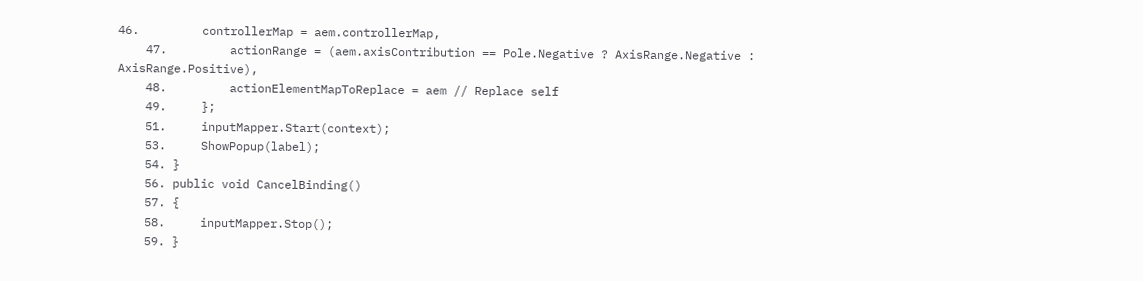46.         controllerMap = aem.controllerMap,
    47.         actionRange = (aem.axisContribution == Pole.Negative ? AxisRange.Negative : AxisRange.Positive),
    48.         actionElementMapToReplace = aem // Replace self
    49.     };
    51.     inputMapper.Start(context);
    53.     ShowPopup(label);
    54. }
    56. public void CancelBinding()
    57. {
    58.     inputMapper.Stop();
    59. }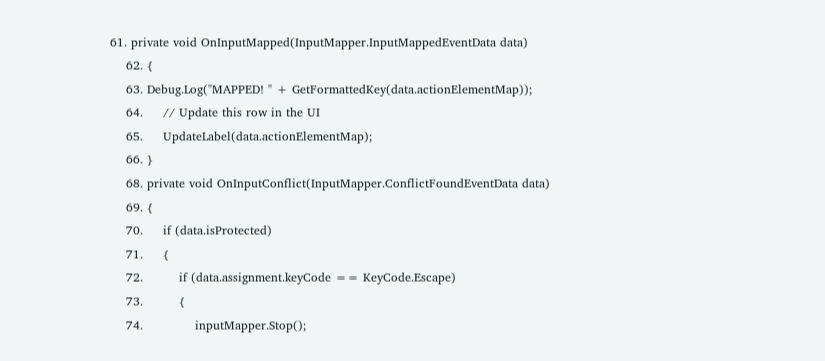61. private void OnInputMapped(InputMapper.InputMappedEventData data)
    62. {
    63. Debug.Log("MAPPED! " + GetFormattedKey(data.actionElementMap));
    64.     // Update this row in the UI
    65.     UpdateLabel(data.actionElementMap);
    66. }
    68. private void OnInputConflict(InputMapper.ConflictFoundEventData data)
    69. {
    70.     if (data.isProtected)
    71.     {
    72.         if (data.assignment.keyCode == KeyCode.Escape)
    73.         {
    74.             inputMapper.Stop();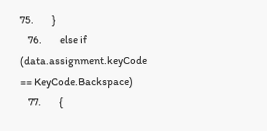75.         }
    76.         else if (data.assignment.keyCode == KeyCode.Backspace)
    77.         {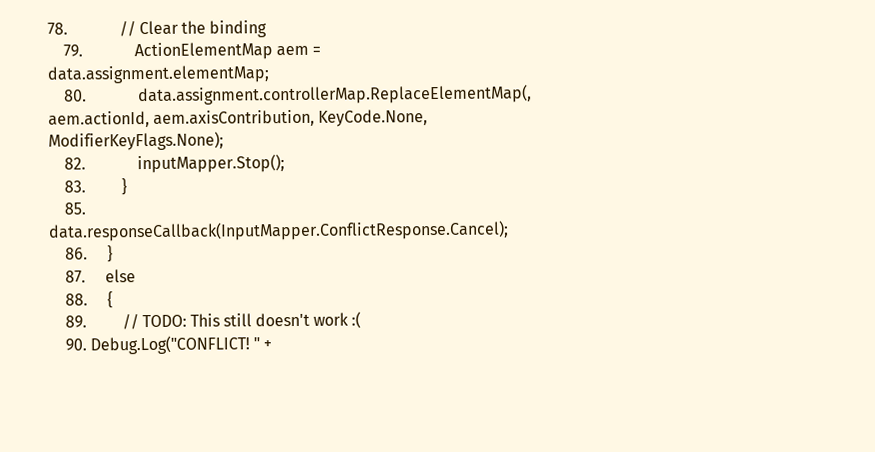78.             // Clear the binding
    79.             ActionElementMap aem = data.assignment.elementMap;
    80.             data.assignment.controllerMap.ReplaceElementMap(, aem.actionId, aem.axisContribution, KeyCode.None, ModifierKeyFlags.None);
    82.             inputMapper.Stop();
    83.         }
    85.         data.responseCallback(InputMapper.ConflictResponse.Cancel);
    86.     }
    87.     else
    88.     {
    89.         // TODO: This still doesn't work :(
    90. Debug.Log("CONFLICT! " +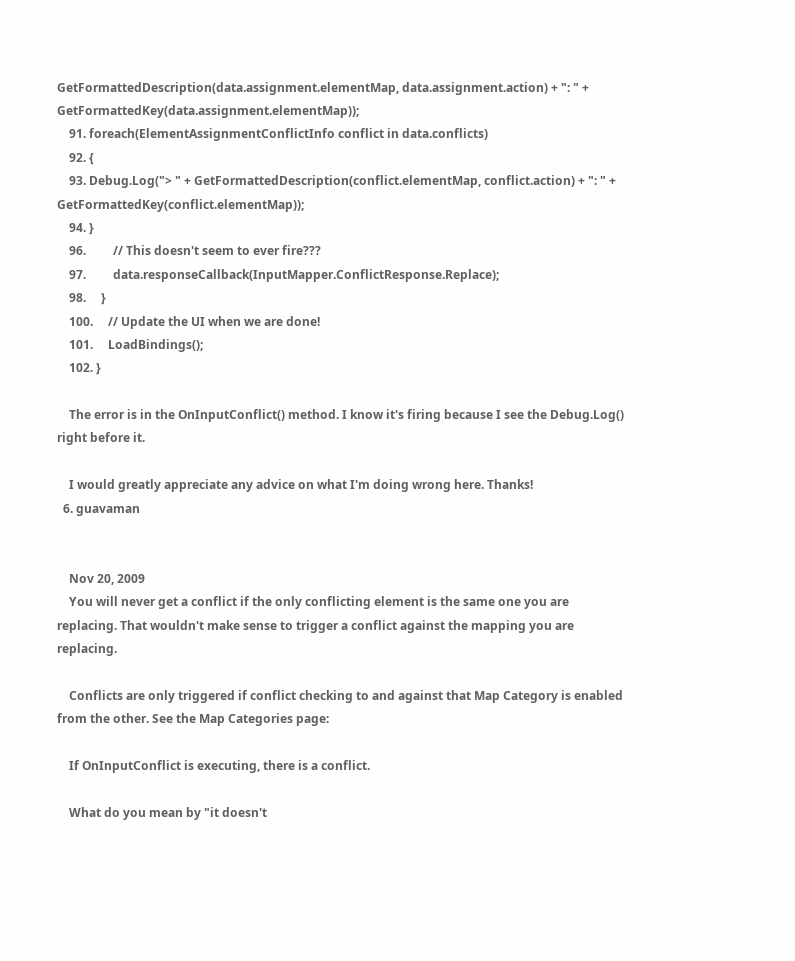GetFormattedDescription(data.assignment.elementMap, data.assignment.action) + ": " + GetFormattedKey(data.assignment.elementMap));
    91. foreach(ElementAssignmentConflictInfo conflict in data.conflicts)
    92. {
    93. Debug.Log("> " + GetFormattedDescription(conflict.elementMap, conflict.action) + ": " + GetFormattedKey(conflict.elementMap));
    94. }
    96.         // This doesn't seem to ever fire???
    97.         data.responseCallback(InputMapper.ConflictResponse.Replace);
    98.     }
    100.     // Update the UI when we are done!
    101.     LoadBindings();
    102. }

    The error is in the OnInputConflict() method. I know it's firing because I see the Debug.Log() right before it.

    I would greatly appreciate any advice on what I'm doing wrong here. Thanks!
  6. guavaman


    Nov 20, 2009
    You will never get a conflict if the only conflicting element is the same one you are replacing. That wouldn't make sense to trigger a conflict against the mapping you are replacing.

    Conflicts are only triggered if conflict checking to and against that Map Category is enabled from the other. See the Map Categories page:

    If OnInputConflict is executing, there is a conflict.

    What do you mean by "it doesn't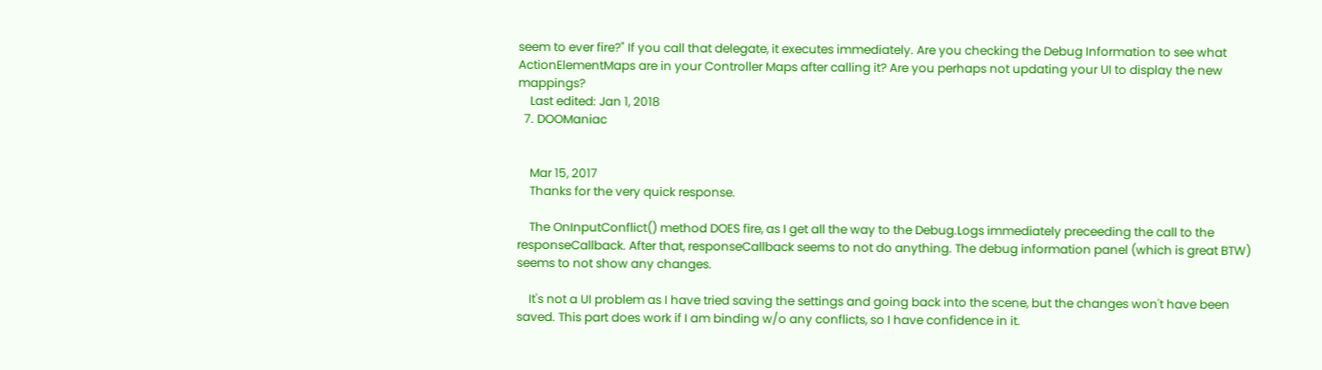seem to ever fire?" If you call that delegate, it executes immediately. Are you checking the Debug Information to see what ActionElementMaps are in your Controller Maps after calling it? Are you perhaps not updating your UI to display the new mappings?
    Last edited: Jan 1, 2018
  7. DOOManiac


    Mar 15, 2017
    Thanks for the very quick response.

    The OnInputConflict() method DOES fire, as I get all the way to the Debug.Logs immediately preceeding the call to the responseCallback. After that, responseCallback seems to not do anything. The debug information panel (which is great BTW) seems to not show any changes.

    It's not a UI problem as I have tried saving the settings and going back into the scene, but the changes won't have been saved. This part does work if I am binding w/o any conflicts, so I have confidence in it.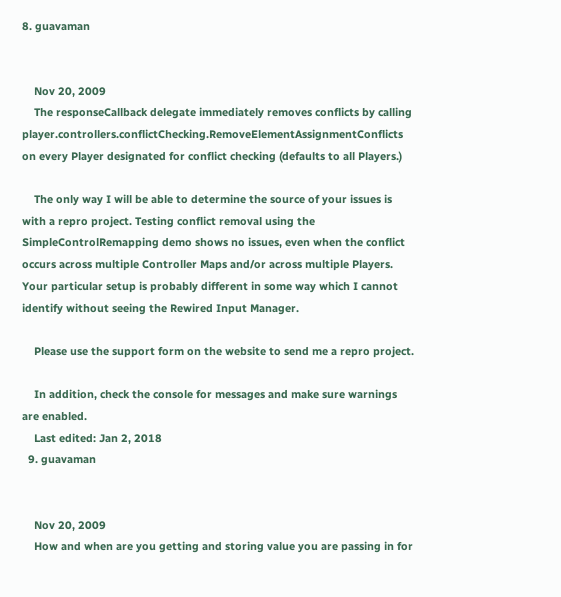8. guavaman


    Nov 20, 2009
    The responseCallback delegate immediately removes conflicts by calling player.controllers.conflictChecking.RemoveElementAssignmentConflicts on every Player designated for conflict checking (defaults to all Players.)

    The only way I will be able to determine the source of your issues is with a repro project. Testing conflict removal using the SimpleControlRemapping demo shows no issues, even when the conflict occurs across multiple Controller Maps and/or across multiple Players. Your particular setup is probably different in some way which I cannot identify without seeing the Rewired Input Manager.

    Please use the support form on the website to send me a repro project.

    In addition, check the console for messages and make sure warnings are enabled.
    Last edited: Jan 2, 2018
  9. guavaman


    Nov 20, 2009
    How and when are you getting and storing value you are passing in for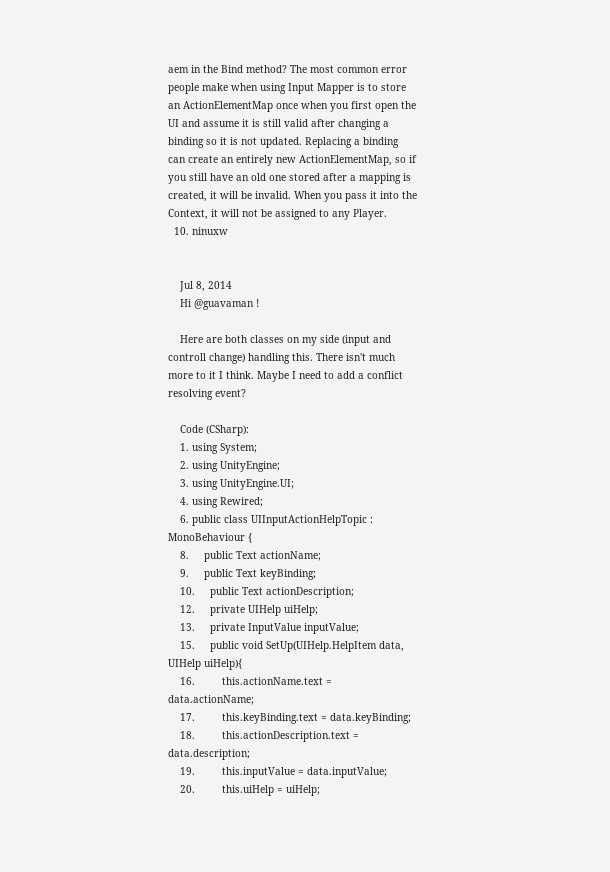aem in the Bind method? The most common error people make when using Input Mapper is to store an ActionElementMap once when you first open the UI and assume it is still valid after changing a binding so it is not updated. Replacing a binding can create an entirely new ActionElementMap, so if you still have an old one stored after a mapping is created, it will be invalid. When you pass it into the Context, it will not be assigned to any Player.
  10. ninuxw


    Jul 8, 2014
    Hi @guavaman !

    Here are both classes on my side (input and controll change) handling this. There isn't much more to it I think. Maybe I need to add a conflict resolving event?

    Code (CSharp):
    1. using System;
    2. using UnityEngine;
    3. using UnityEngine.UI;
    4. using Rewired;
    6. public class UIInputActionHelpTopic : MonoBehaviour {
    8.     public Text actionName;
    9.     public Text keyBinding;
    10.     public Text actionDescription;
    12.     private UIHelp uiHelp;
    13.     private InputValue inputValue;
    15.     public void SetUp(UIHelp.HelpItem data, UIHelp uiHelp){
    16.         this.actionName.text = data.actionName;
    17.         this.keyBinding.text = data.keyBinding;
    18.         this.actionDescription.text = data.description;
    19.         this.inputValue = data.inputValue;
    20.         this.uiHelp = uiHelp;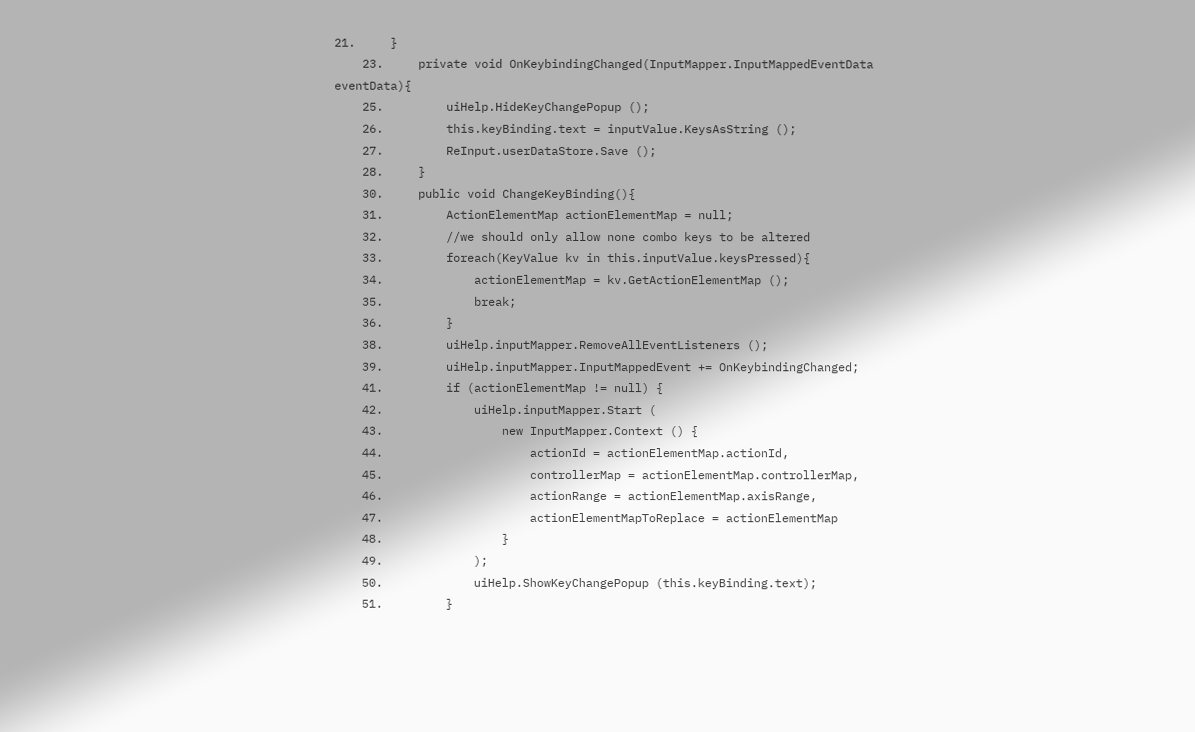21.     }
    23.     private void OnKeybindingChanged(InputMapper.InputMappedEventData eventData){
    25.         uiHelp.HideKeyChangePopup ();
    26.         this.keyBinding.text = inputValue.KeysAsString ();
    27.         ReInput.userDataStore.Save ();
    28.     }
    30.     public void ChangeKeyBinding(){
    31.         ActionElementMap actionElementMap = null;
    32.         //we should only allow none combo keys to be altered
    33.         foreach(KeyValue kv in this.inputValue.keysPressed){
    34.             actionElementMap = kv.GetActionElementMap ();
    35.             break;
    36.         }
    38.         uiHelp.inputMapper.RemoveAllEventListeners ();
    39.         uiHelp.inputMapper.InputMappedEvent += OnKeybindingChanged;
    41.         if (actionElementMap != null) {
    42.             uiHelp.inputMapper.Start (
    43.                 new InputMapper.Context () {
    44.                     actionId = actionElementMap.actionId,
    45.                     controllerMap = actionElementMap.controllerMap,
    46.                     actionRange = actionElementMap.axisRange,
    47.                     actionElementMapToReplace = actionElementMap
    48.                 }
    49.             );
    50.             uiHelp.ShowKeyChangePopup (this.keyBinding.text);
    51.         }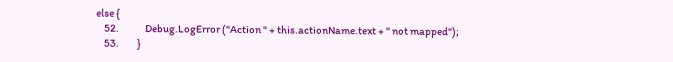else {
    52.             Debug.LogError ("Action " + this.actionName.text + " not mapped");
    53.         }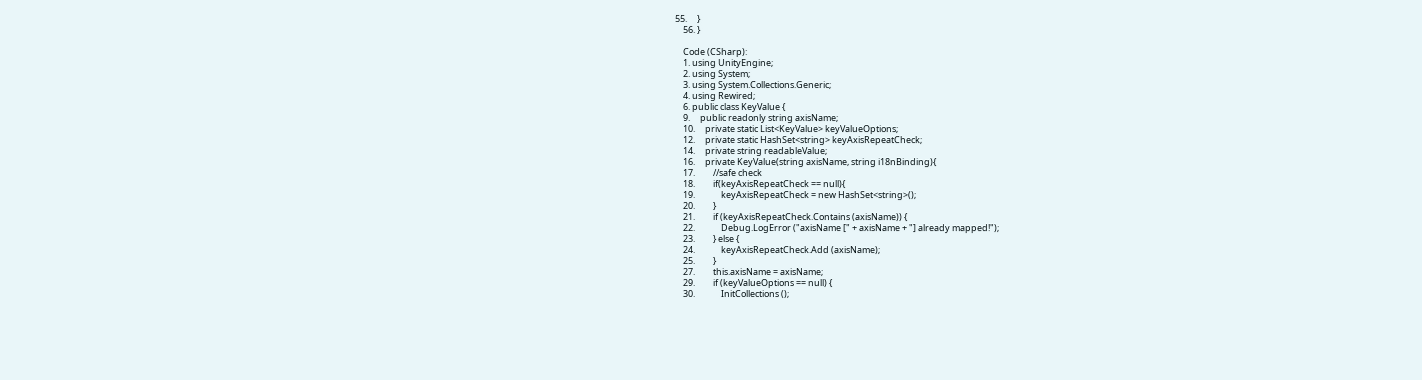55.     }
    56. }

    Code (CSharp):
    1. using UnityEngine;
    2. using System;
    3. using System.Collections.Generic;
    4. using Rewired;
    6. public class KeyValue {
    9.     public readonly string axisName;
    10.     private static List<KeyValue> keyValueOptions;
    12.     private static HashSet<string> keyAxisRepeatCheck;
    14.     private string readableValue;
    16.     private KeyValue(string axisName, string i18nBinding){
    17.         //safe check
    18.         if(keyAxisRepeatCheck == null){
    19.             keyAxisRepeatCheck = new HashSet<string>();
    20.         }
    21.         if (keyAxisRepeatCheck.Contains (axisName)) {
    22.             Debug.LogError ("axisName [" + axisName + "] already mapped!");
    23.         } else {
    24.             keyAxisRepeatCheck.Add (axisName);
    25.         }
    27.         this.axisName = axisName;
    29.         if (keyValueOptions == null) {
    30.             InitCollections ();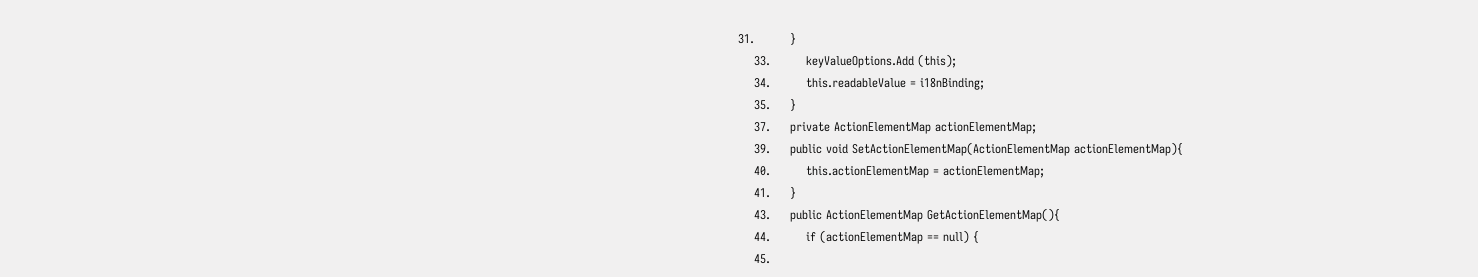31.         }
    33.         keyValueOptions.Add (this);
    34.         this.readableValue = i18nBinding;
    35.     }
    37.     private ActionElementMap actionElementMap;
    39.     public void SetActionElementMap(ActionElementMap actionElementMap){
    40.         this.actionElementMap = actionElementMap;
    41.     }
    43.     public ActionElementMap GetActionElementMap(){
    44.         if (actionElementMap == null) {
    45.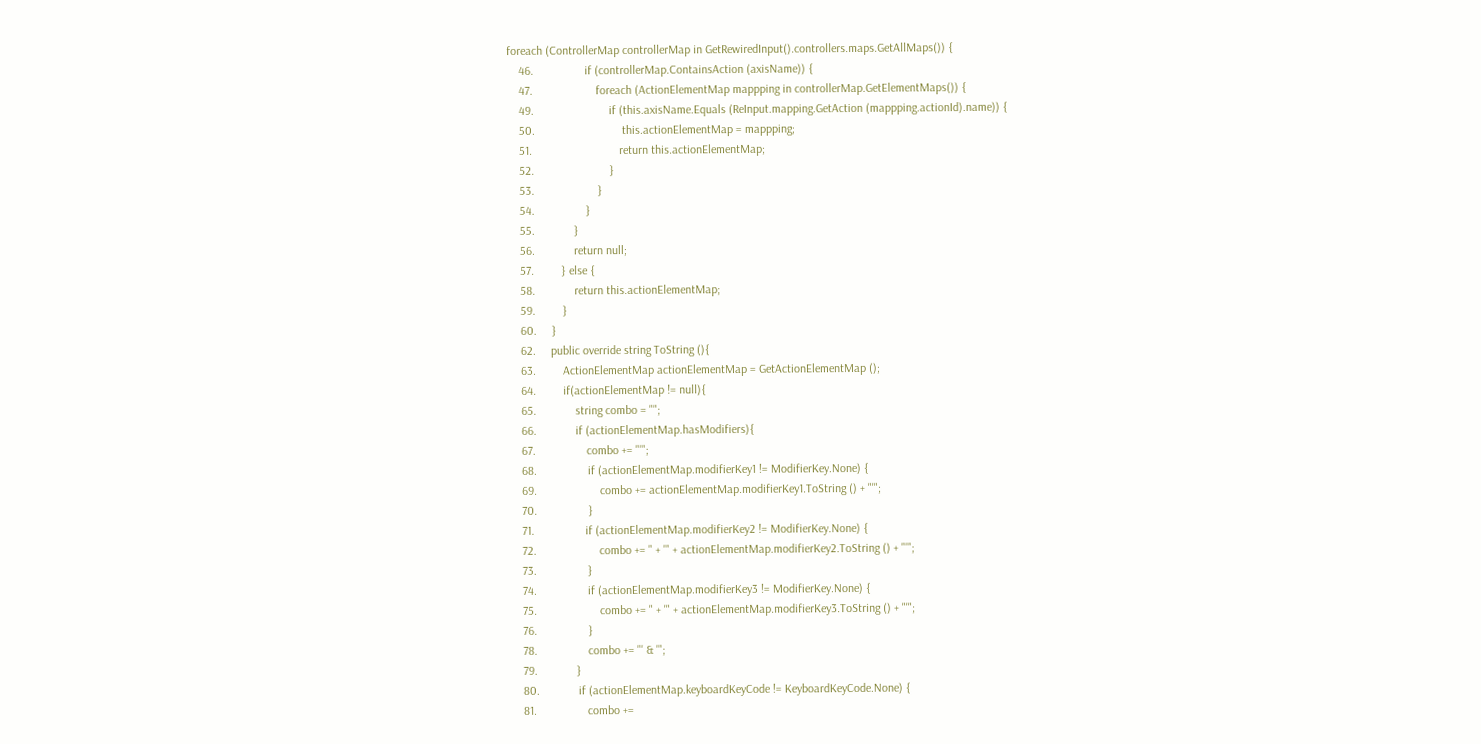foreach (ControllerMap controllerMap in GetRewiredInput().controllers.maps.GetAllMaps()) {
    46.                 if (controllerMap.ContainsAction (axisName)) {
    47.                     foreach (ActionElementMap mappping in controllerMap.GetElementMaps()) {
    49.                         if (this.axisName.Equals (ReInput.mapping.GetAction (mappping.actionId).name)) {
    50.                             this.actionElementMap = mappping;
    51.                             return this.actionElementMap;
    52.                         }
    53.                     }
    54.                 }
    55.             }
    56.             return null;
    57.         } else {
    58.             return this.actionElementMap;
    59.         }
    60.     }
    62.     public override string ToString (){
    63.         ActionElementMap actionElementMap = GetActionElementMap ();
    64.         if(actionElementMap != null){
    65.             string combo = "";
    66.             if (actionElementMap.hasModifiers){
    67.                 combo += "'";
    68.                 if (actionElementMap.modifierKey1 != ModifierKey.None) {
    69.                     combo += actionElementMap.modifierKey1.ToString () + "'";
    70.                 }
    71.                 if (actionElementMap.modifierKey2 != ModifierKey.None) {
    72.                     combo += " + '" + actionElementMap.modifierKey2.ToString () + "'";
    73.                 }
    74.                 if (actionElementMap.modifierKey3 != ModifierKey.None) {
    75.                     combo += " + '" + actionElementMap.modifierKey3.ToString () + "'";
    76.                 }
    78.                 combo += "' & '";
    79.             }
    80.             if (actionElementMap.keyboardKeyCode != KeyboardKeyCode.None) {
    81.                 combo +=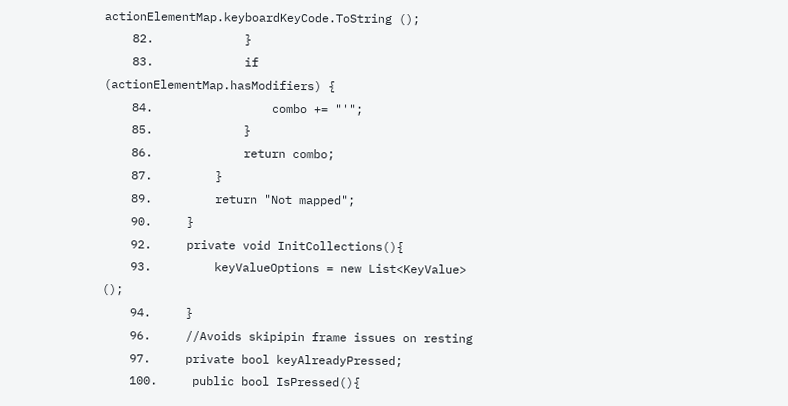actionElementMap.keyboardKeyCode.ToString ();
    82.             }
    83.             if (actionElementMap.hasModifiers) {
    84.                 combo += "'";
    85.             }
    86.             return combo;
    87.         }
    89.         return "Not mapped";
    90.     }
    92.     private void InitCollections(){
    93.         keyValueOptions = new List<KeyValue> ();
    94.     }
    96.     //Avoids skipipin frame issues on resting
    97.     private bool keyAlreadyPressed;
    100.     public bool IsPressed(){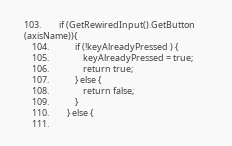103.         if (GetRewiredInput().GetButton (axisName)){
    104.             if (!keyAlreadyPressed ) {
    105.                 keyAlreadyPressed = true;
    106.                 return true;
    107.             } else {
    108.                 return false;
    109.             }
    110.         } else {
    111.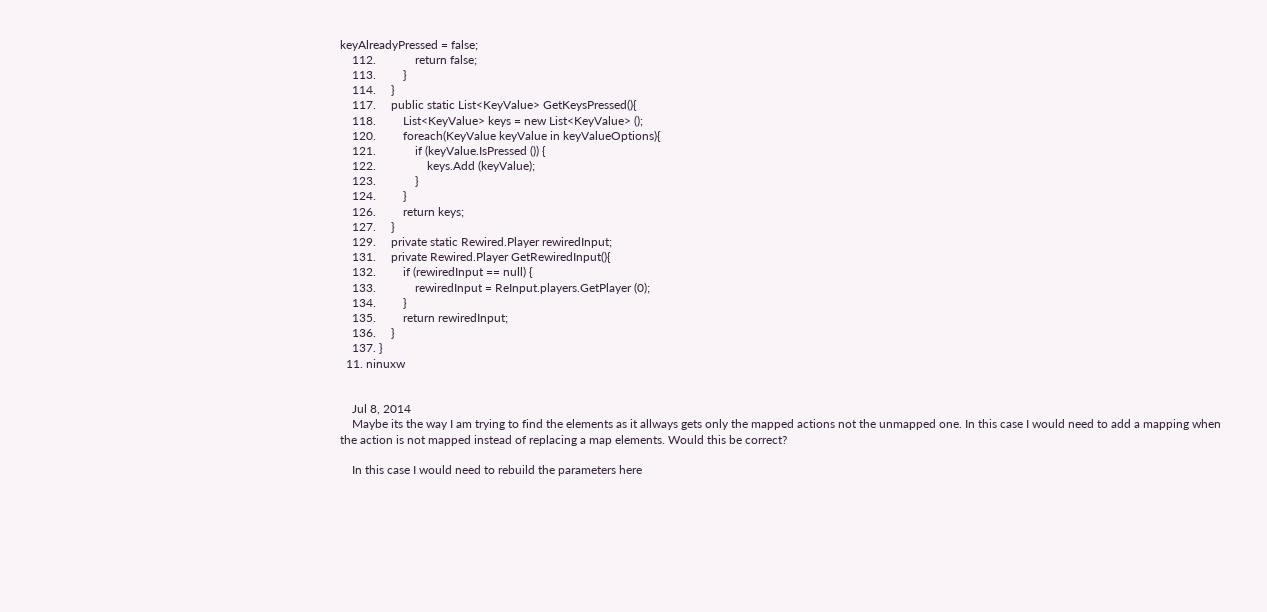keyAlreadyPressed = false;
    112.             return false;
    113.         }
    114.     }
    117.     public static List<KeyValue> GetKeysPressed(){
    118.         List<KeyValue> keys = new List<KeyValue> ();
    120.         foreach(KeyValue keyValue in keyValueOptions){
    121.             if (keyValue.IsPressed ()) {
    122.                 keys.Add (keyValue);
    123.             }
    124.         }
    126.         return keys;
    127.     }
    129.     private static Rewired.Player rewiredInput;
    131.     private Rewired.Player GetRewiredInput(){
    132.         if (rewiredInput == null) {
    133.             rewiredInput = ReInput.players.GetPlayer (0);
    134.         }
    135.         return rewiredInput;
    136.     }
    137. }
  11. ninuxw


    Jul 8, 2014
    Maybe its the way I am trying to find the elements as it allways gets only the mapped actions not the unmapped one. In this case I would need to add a mapping when the action is not mapped instead of replacing a map elements. Would this be correct?

    In this case I would need to rebuild the parameters here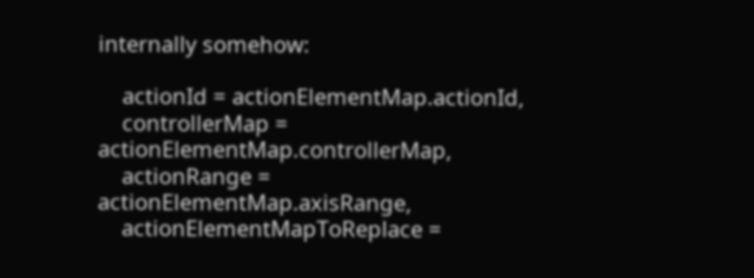internally somehow:

    actionId = actionElementMap.actionId,
    controllerMap = actionElementMap.controllerMap,
    actionRange = actionElementMap.axisRange,
    actionElementMapToReplace =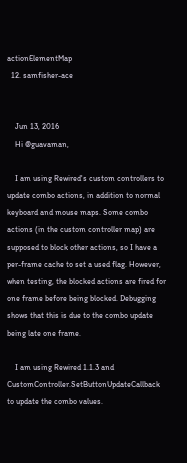actionElementMap
  12. samfisher-ace


    Jun 13, 2016
    Hi @guavaman,

    I am using Rewired's custom controllers to update combo actions, in addition to normal keyboard and mouse maps. Some combo actions (in the custom controller map) are supposed to block other actions, so I have a per-frame cache to set a used flag. However, when testing, the blocked actions are fired for one frame before being blocked. Debugging shows that this is due to the combo update being late one frame.

    I am using Rewired 1.1.3 and CustomController.SetButtonUpdateCallback to update the combo values.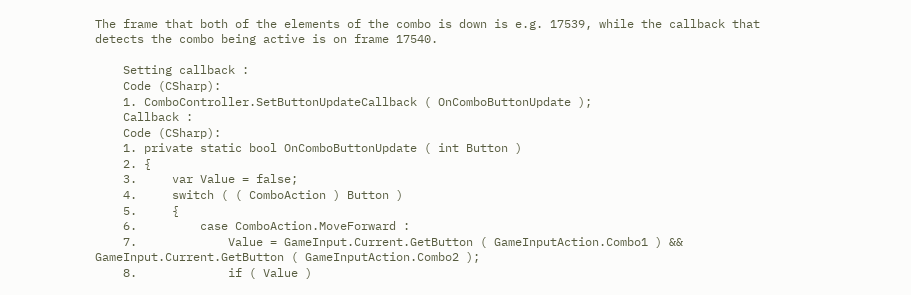The frame that both of the elements of the combo is down is e.g. 17539, while the callback that detects the combo being active is on frame 17540.

    Setting callback :
    Code (CSharp):
    1. ComboController.SetButtonUpdateCallback ( OnComboButtonUpdate );
    Callback :
    Code (CSharp):
    1. private static bool OnComboButtonUpdate ( int Button )
    2. {
    3.     var Value = false;
    4.     switch ( ( ComboAction ) Button )
    5.     {
    6.         case ComboAction.MoveForward :
    7.             Value = GameInput.Current.GetButton ( GameInputAction.Combo1 ) && GameInput.Current.GetButton ( GameInputAction.Combo2 );
    8.             if ( Value )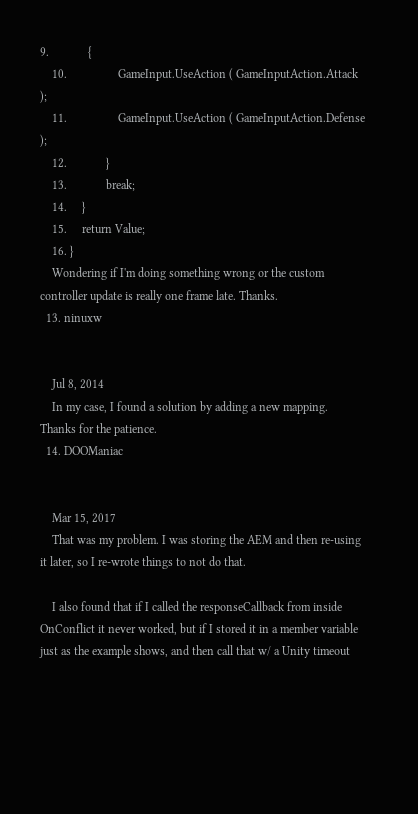9.             {
    10.                 GameInput.UseAction ( GameInputAction.Attack );
    11.                 GameInput.UseAction ( GameInputAction.Defense );
    12.             }
    13.             break;
    14.     }
    15.     return Value;
    16. }
    Wondering if I'm doing something wrong or the custom controller update is really one frame late. Thanks.
  13. ninuxw


    Jul 8, 2014
    In my case, I found a solution by adding a new mapping. Thanks for the patience.
  14. DOOManiac


    Mar 15, 2017
    That was my problem. I was storing the AEM and then re-using it later, so I re-wrote things to not do that.

    I also found that if I called the responseCallback from inside OnConflict it never worked, but if I stored it in a member variable just as the example shows, and then call that w/ a Unity timeout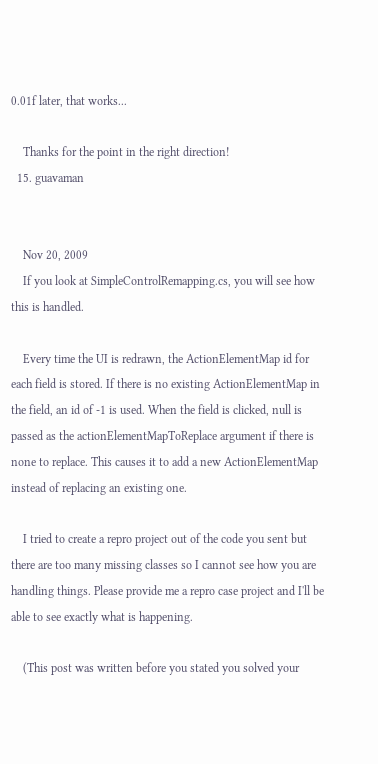0.01f later, that works...

    Thanks for the point in the right direction!
  15. guavaman


    Nov 20, 2009
    If you look at SimpleControlRemapping.cs, you will see how this is handled.

    Every time the UI is redrawn, the ActionElementMap id for each field is stored. If there is no existing ActionElementMap in the field, an id of -1 is used. When the field is clicked, null is passed as the actionElementMapToReplace argument if there is none to replace. This causes it to add a new ActionElementMap instead of replacing an existing one.

    I tried to create a repro project out of the code you sent but there are too many missing classes so I cannot see how you are handling things. Please provide me a repro case project and I'll be able to see exactly what is happening.

    (This post was written before you stated you solved your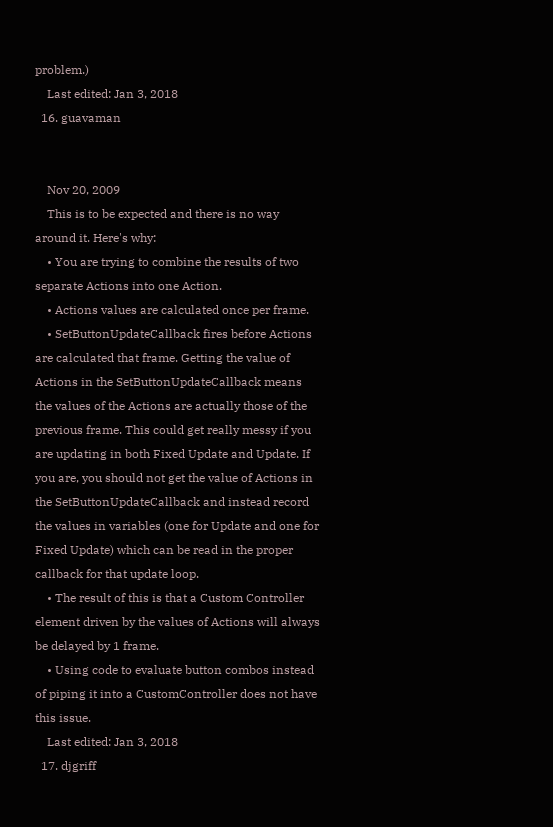problem.)
    Last edited: Jan 3, 2018
  16. guavaman


    Nov 20, 2009
    This is to be expected and there is no way around it. Here's why:
    • You are trying to combine the results of two separate Actions into one Action.
    • Actions values are calculated once per frame.
    • SetButtonUpdateCallback fires before Actions are calculated that frame. Getting the value of Actions in the SetButtonUpdateCallback means the values of the Actions are actually those of the previous frame. This could get really messy if you are updating in both Fixed Update and Update. If you are, you should not get the value of Actions in the SetButtonUpdateCallback and instead record the values in variables (one for Update and one for Fixed Update) which can be read in the proper callback for that update loop.
    • The result of this is that a Custom Controller element driven by the values of Actions will always be delayed by 1 frame.
    • Using code to evaluate button combos instead of piping it into a CustomController does not have this issue.
    Last edited: Jan 3, 2018
  17. djgriff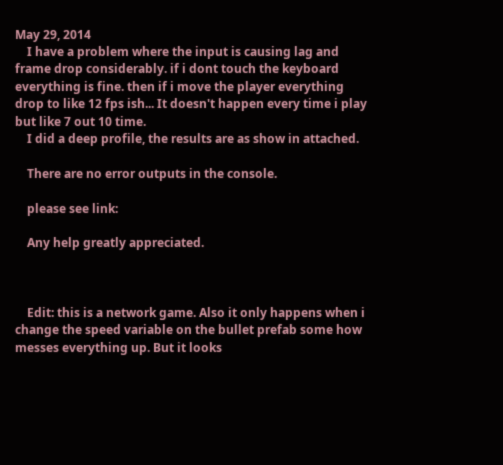May 29, 2014
    I have a problem where the input is causing lag and frame drop considerably. if i dont touch the keyboard everything is fine. then if i move the player everything drop to like 12 fps ish... It doesn't happen every time i play but like 7 out 10 time.
    I did a deep profile, the results are as show in attached.

    There are no error outputs in the console.

    please see link:

    Any help greatly appreciated.



    Edit: this is a network game. Also it only happens when i change the speed variable on the bullet prefab some how messes everything up. But it looks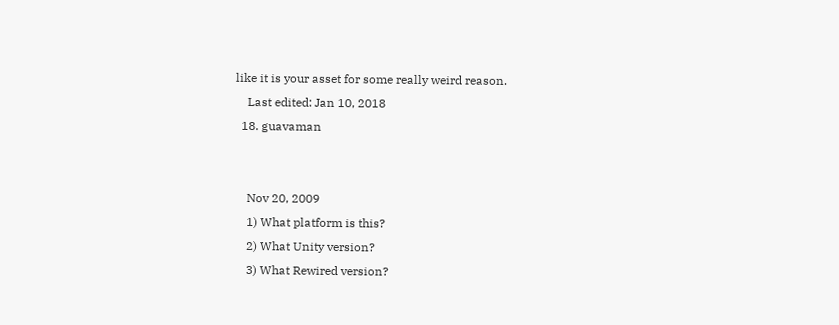like it is your asset for some really weird reason.
    Last edited: Jan 10, 2018
  18. guavaman


    Nov 20, 2009
    1) What platform is this?
    2) What Unity version?
    3) What Rewired version?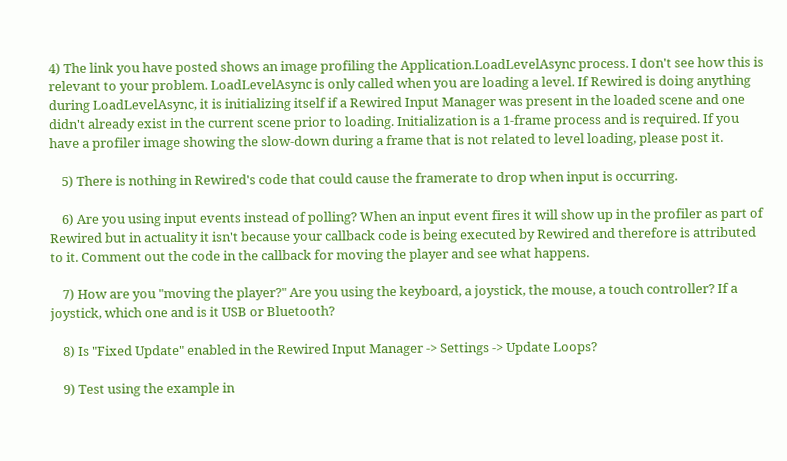4) The link you have posted shows an image profiling the Application.LoadLevelAsync process. I don't see how this is relevant to your problem. LoadLevelAsync is only called when you are loading a level. If Rewired is doing anything during LoadLevelAsync, it is initializing itself if a Rewired Input Manager was present in the loaded scene and one didn't already exist in the current scene prior to loading. Initialization is a 1-frame process and is required. If you have a profiler image showing the slow-down during a frame that is not related to level loading, please post it.

    5) There is nothing in Rewired's code that could cause the framerate to drop when input is occurring.

    6) Are you using input events instead of polling? When an input event fires it will show up in the profiler as part of Rewired but in actuality it isn't because your callback code is being executed by Rewired and therefore is attributed to it. Comment out the code in the callback for moving the player and see what happens.

    7) How are you "moving the player?" Are you using the keyboard, a joystick, the mouse, a touch controller? If a joystick, which one and is it USB or Bluetooth?

    8) Is "Fixed Update" enabled in the Rewired Input Manager -> Settings -> Update Loops?

    9) Test using the example in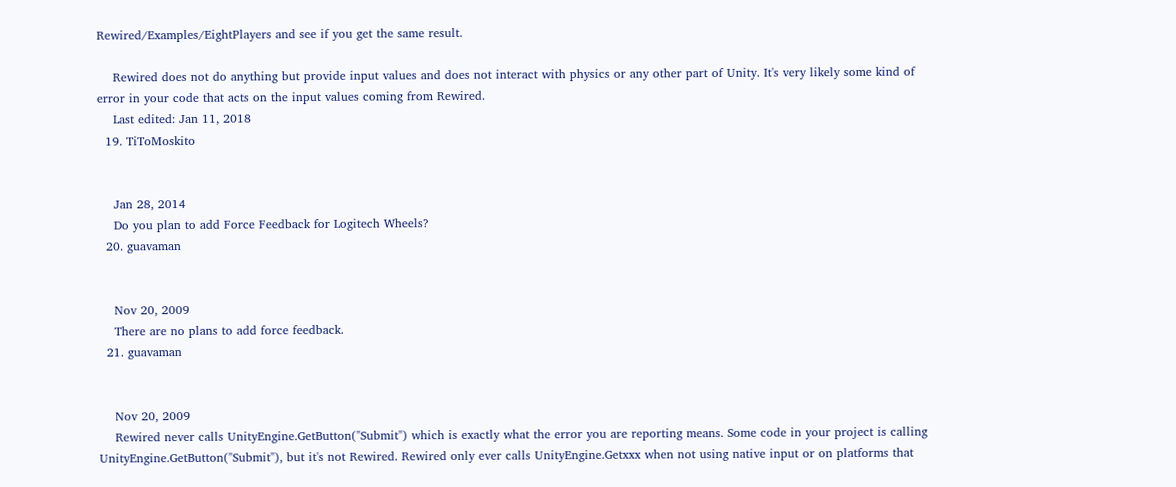Rewired/Examples/EightPlayers and see if you get the same result.

    Rewired does not do anything but provide input values and does not interact with physics or any other part of Unity. It's very likely some kind of error in your code that acts on the input values coming from Rewired.
    Last edited: Jan 11, 2018
  19. TiToMoskito


    Jan 28, 2014
    Do you plan to add Force Feedback for Logitech Wheels?
  20. guavaman


    Nov 20, 2009
    There are no plans to add force feedback.
  21. guavaman


    Nov 20, 2009
    Rewired never calls UnityEngine.GetButton("Submit") which is exactly what the error you are reporting means. Some code in your project is calling UnityEngine.GetButton("Submit"), but it's not Rewired. Rewired only ever calls UnityEngine.Getxxx when not using native input or on platforms that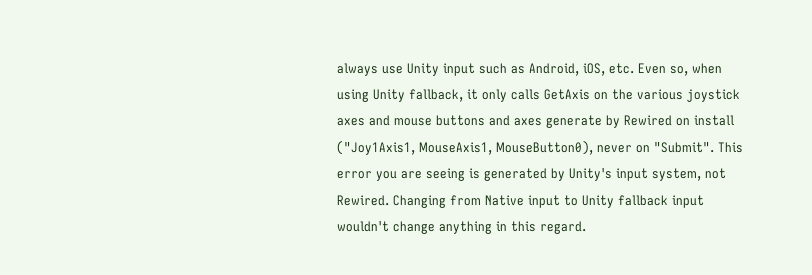always use Unity input such as Android, iOS, etc. Even so, when using Unity fallback, it only calls GetAxis on the various joystick axes and mouse buttons and axes generate by Rewired on install ("Joy1Axis1, MouseAxis1, MouseButton0), never on "Submit". This error you are seeing is generated by Unity's input system, not Rewired. Changing from Native input to Unity fallback input wouldn't change anything in this regard.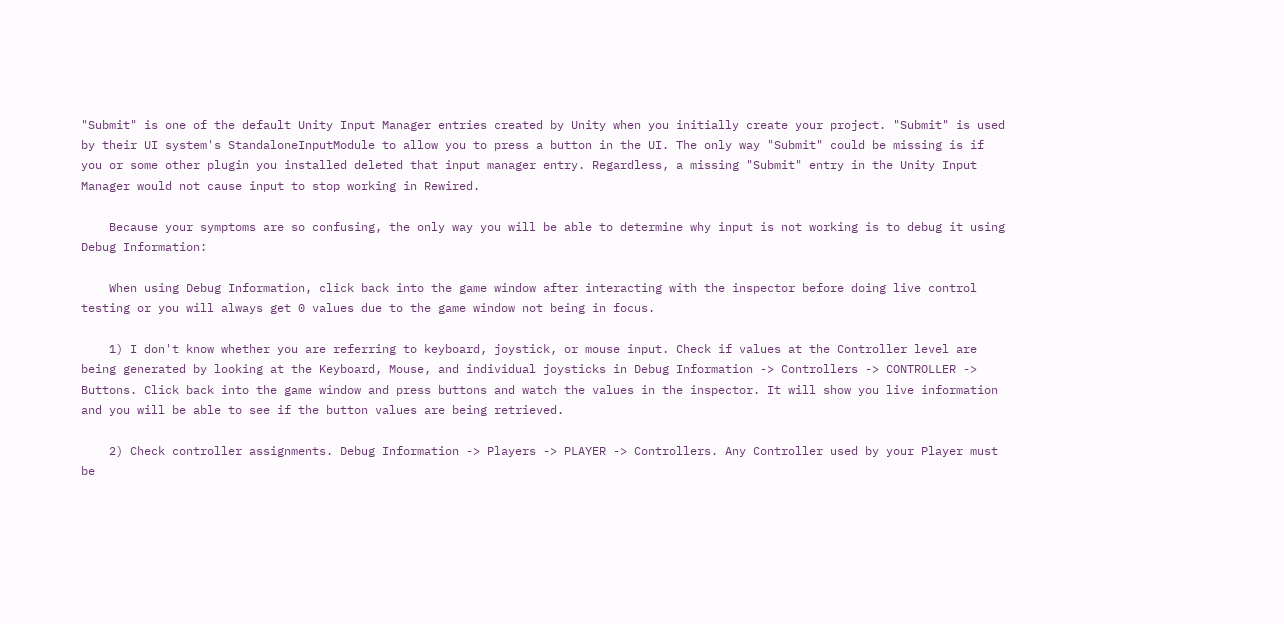"Submit" is one of the default Unity Input Manager entries created by Unity when you initially create your project. "Submit" is used by their UI system's StandaloneInputModule to allow you to press a button in the UI. The only way "Submit" could be missing is if you or some other plugin you installed deleted that input manager entry. Regardless, a missing "Submit" entry in the Unity Input Manager would not cause input to stop working in Rewired.

    Because your symptoms are so confusing, the only way you will be able to determine why input is not working is to debug it using Debug Information:

    When using Debug Information, click back into the game window after interacting with the inspector before doing live control testing or you will always get 0 values due to the game window not being in focus.

    1) I don't know whether you are referring to keyboard, joystick, or mouse input. Check if values at the Controller level are being generated by looking at the Keyboard, Mouse, and individual joysticks in Debug Information -> Controllers -> CONTROLLER -> Buttons. Click back into the game window and press buttons and watch the values in the inspector. It will show you live information and you will be able to see if the button values are being retrieved.

    2) Check controller assignments. Debug Information -> Players -> PLAYER -> Controllers. Any Controller used by your Player must be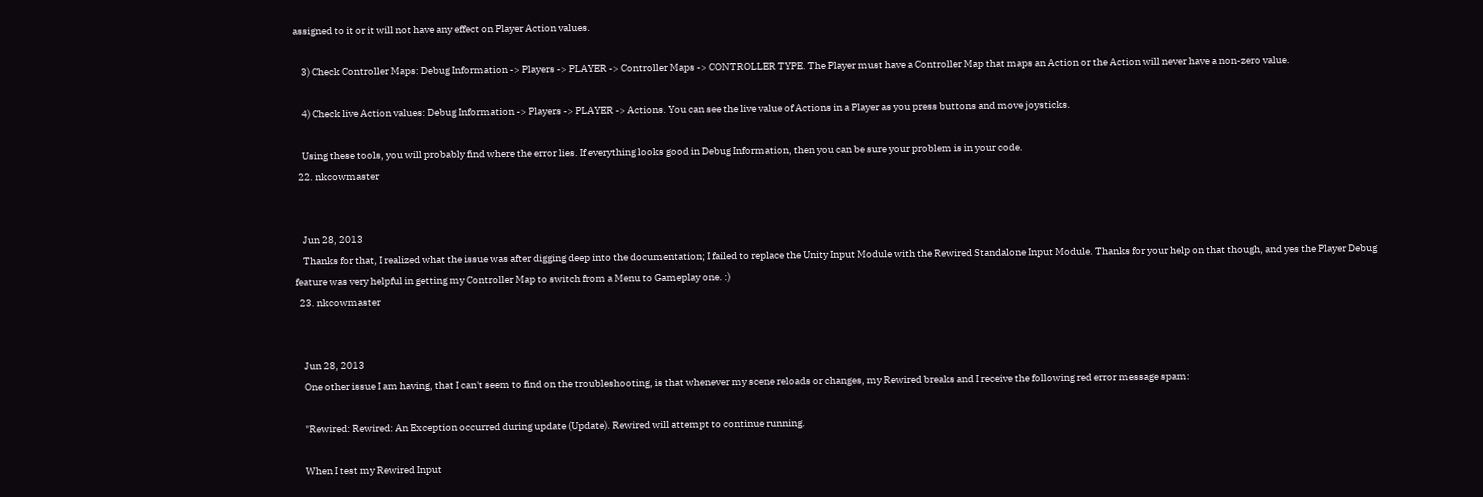assigned to it or it will not have any effect on Player Action values.

    3) Check Controller Maps: Debug Information -> Players -> PLAYER -> Controller Maps -> CONTROLLER TYPE. The Player must have a Controller Map that maps an Action or the Action will never have a non-zero value.

    4) Check live Action values: Debug Information -> Players -> PLAYER -> Actions. You can see the live value of Actions in a Player as you press buttons and move joysticks.

    Using these tools, you will probably find where the error lies. If everything looks good in Debug Information, then you can be sure your problem is in your code.
  22. nkcowmaster


    Jun 28, 2013
    Thanks for that, I realized what the issue was after digging deep into the documentation; I failed to replace the Unity Input Module with the Rewired Standalone Input Module. Thanks for your help on that though, and yes the Player Debug feature was very helpful in getting my Controller Map to switch from a Menu to Gameplay one. :)
  23. nkcowmaster


    Jun 28, 2013
    One other issue I am having, that I can't seem to find on the troubleshooting, is that whenever my scene reloads or changes, my Rewired breaks and I receive the following red error message spam:

    "Rewired: Rewired: An Exception occurred during update (Update). Rewired will attempt to continue running.

    When I test my Rewired Input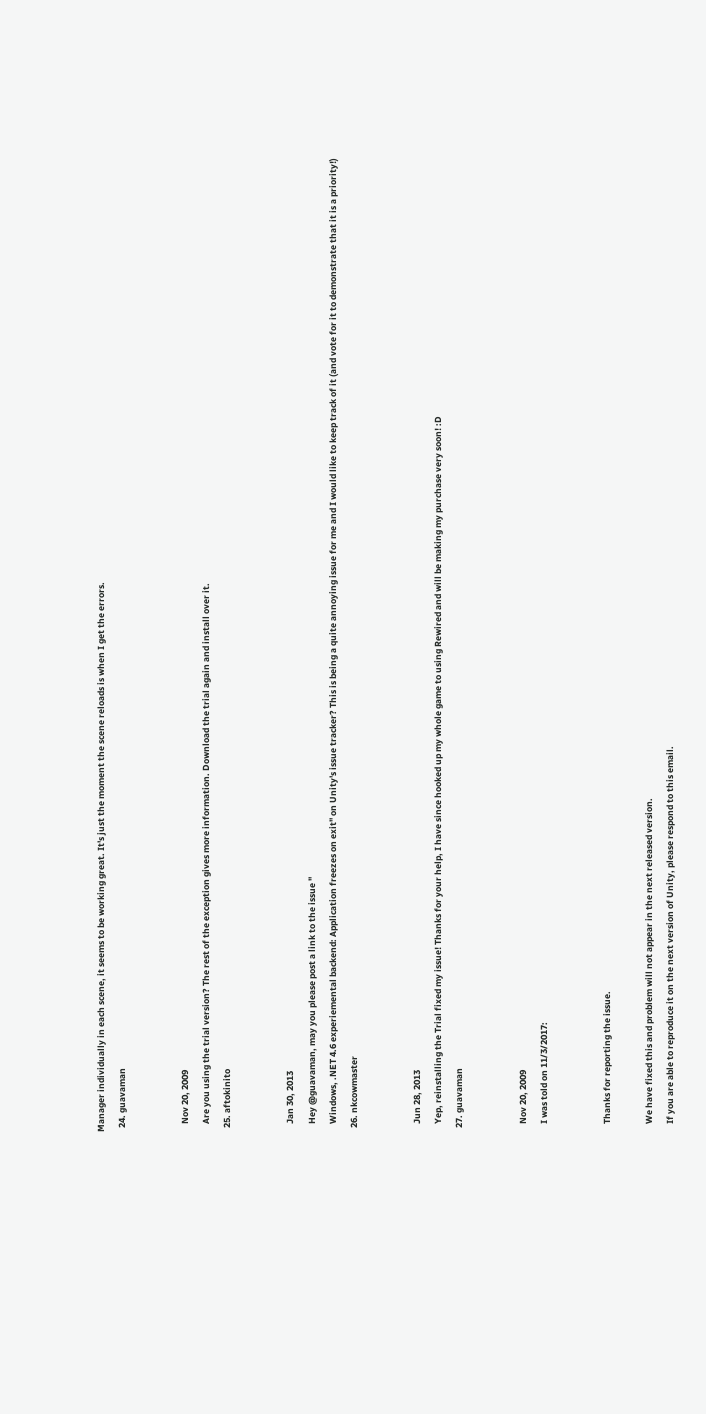Manager individually in each scene, it seems to be working great. It's just the moment the scene reloads is when I get the errors.
  24. guavaman


    Nov 20, 2009
    Are you using the trial version? The rest of the exception gives more information. Download the trial again and install over it.
  25. aftokinito


    Jan 30, 2013
    Hey @guavaman, may you please post a link to the issue "
    Windows, .NET 4.6 experiemental backend: Application freezes on exit" on Unity's issue tracker? This is being a quite annoying issue for me and I would like to keep track of it (and vote for it to demonstrate that it is a priority!)
  26. nkcowmaster


    Jun 28, 2013
    Yep, reinstalling the Trial fixed my issue! Thanks for your help, I have since hooked up my whole game to using Rewired and will be making my purchase very soon! :D
  27. guavaman


    Nov 20, 2009
    I was told on 11/3/2017:


    Thanks for reporting the issue.

    We have fixed this and problem will not appear in the next released version.
    If you are able to reproduce it on the next version of Unity, please respond to this email.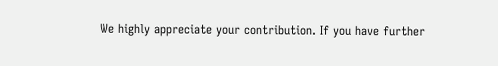We highly appreciate your contribution. If you have further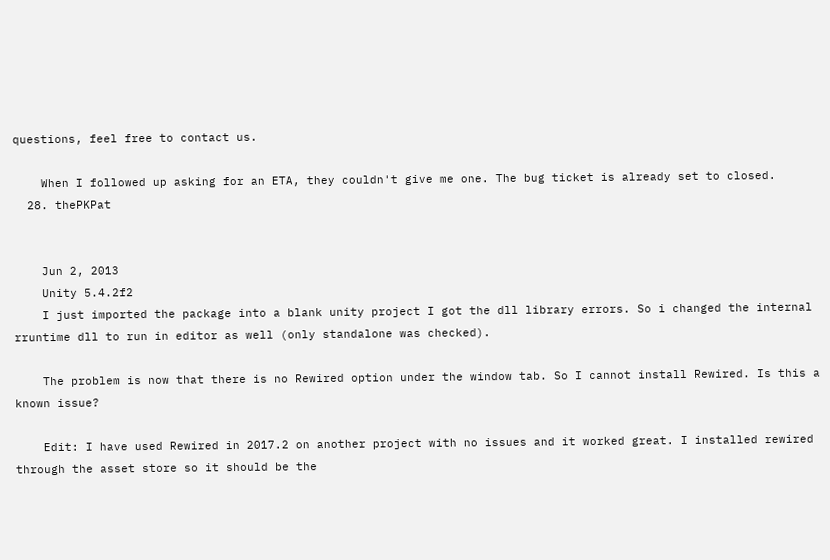questions, feel free to contact us.

    When I followed up asking for an ETA, they couldn't give me one. The bug ticket is already set to closed.
  28. thePKPat


    Jun 2, 2013
    Unity 5.4.2f2
    I just imported the package into a blank unity project I got the dll library errors. So i changed the internal rruntime dll to run in editor as well (only standalone was checked).

    The problem is now that there is no Rewired option under the window tab. So I cannot install Rewired. Is this a known issue?

    Edit: I have used Rewired in 2017.2 on another project with no issues and it worked great. I installed rewired through the asset store so it should be the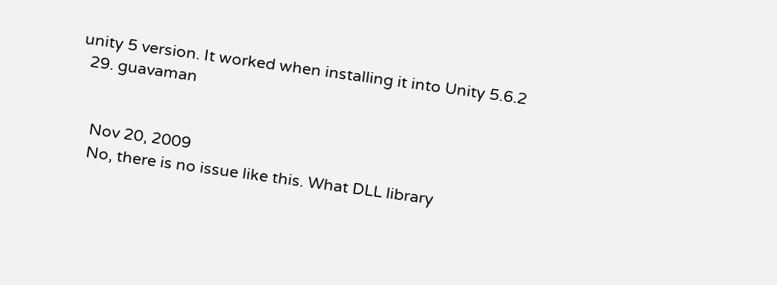unity 5 version. It worked when installing it into Unity 5.6.2
  29. guavaman


    Nov 20, 2009
    No, there is no issue like this. What DLL library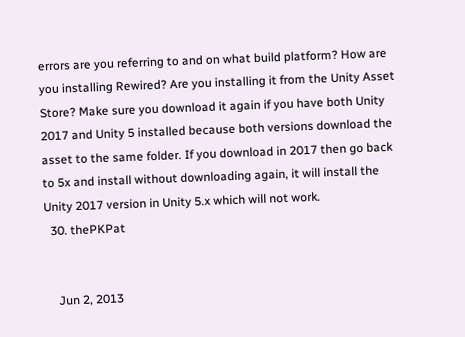errors are you referring to and on what build platform? How are you installing Rewired? Are you installing it from the Unity Asset Store? Make sure you download it again if you have both Unity 2017 and Unity 5 installed because both versions download the asset to the same folder. If you download in 2017 then go back to 5x and install without downloading again, it will install the Unity 2017 version in Unity 5.x which will not work.
  30. thePKPat


    Jun 2, 2013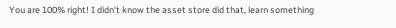You are 100% right! I didn't know the asset store did that, learn something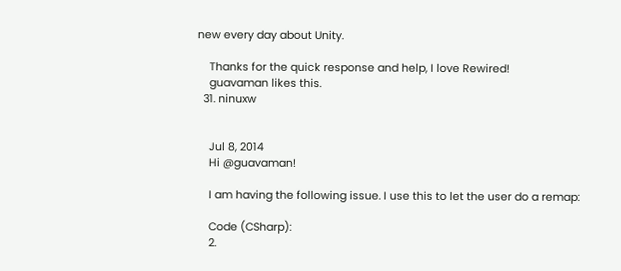new every day about Unity.

    Thanks for the quick response and help, I love Rewired!
    guavaman likes this.
  31. ninuxw


    Jul 8, 2014
    Hi @guavaman!

    I am having the following issue. I use this to let the user do a remap:

    Code (CSharp):
    2.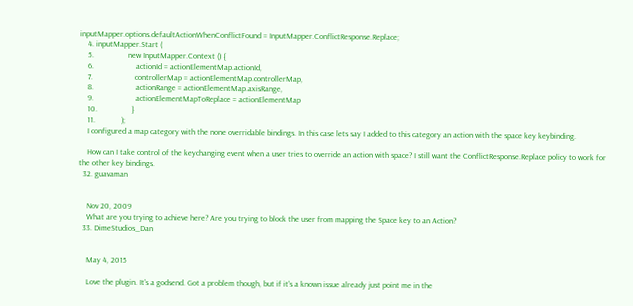inputMapper.options.defaultActionWhenConflictFound = InputMapper.ConflictResponse.Replace;
    4. inputMapper.Start (
    5.                 new InputMapper.Context () {
    6.                     actionId = actionElementMap.actionId,
    7.                     controllerMap = actionElementMap.controllerMap,
    8.                     actionRange = actionElementMap.axisRange,
    9.                     actionElementMapToReplace = actionElementMap
    10.                 }
    11.             );
    I configured a map category with the none overridable bindings. In this case lets say I added to this category an action with the space key keybinding.

    How can I take control of the keychanging event when a user tries to override an action with space? I still want the ConflictResponse.Replace policy to work for the other key bindings.
  32. guavaman


    Nov 20, 2009
    What are you trying to achieve here? Are you trying to block the user from mapping the Space key to an Action?
  33. DimeStudios_Dan


    May 4, 2015

    Love the plugin. It's a godsend. Got a problem though, but if it's a known issue already just point me in the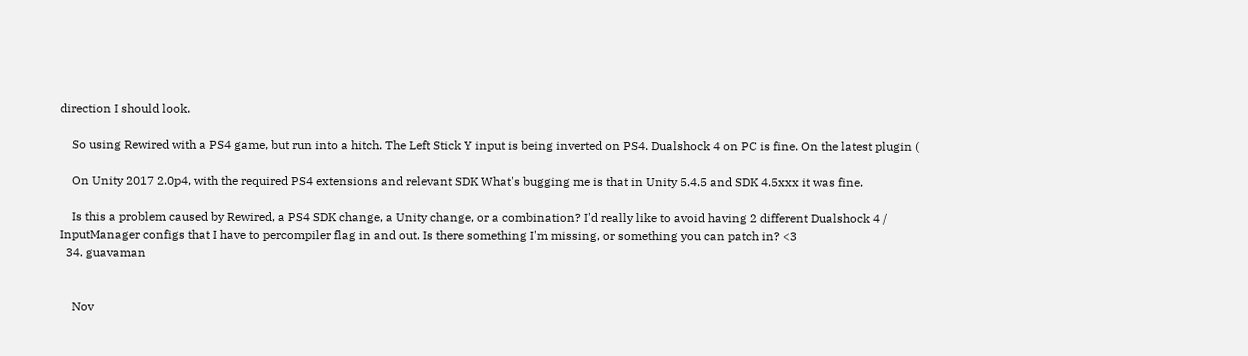direction I should look.

    So using Rewired with a PS4 game, but run into a hitch. The Left Stick Y input is being inverted on PS4. Dualshock 4 on PC is fine. On the latest plugin (

    On Unity 2017 2.0p4, with the required PS4 extensions and relevant SDK What's bugging me is that in Unity 5.4.5 and SDK 4.5xxx it was fine.

    Is this a problem caused by Rewired, a PS4 SDK change, a Unity change, or a combination? I'd really like to avoid having 2 different Dualshock 4 / InputManager configs that I have to percompiler flag in and out. Is there something I'm missing, or something you can patch in? <3
  34. guavaman


    Nov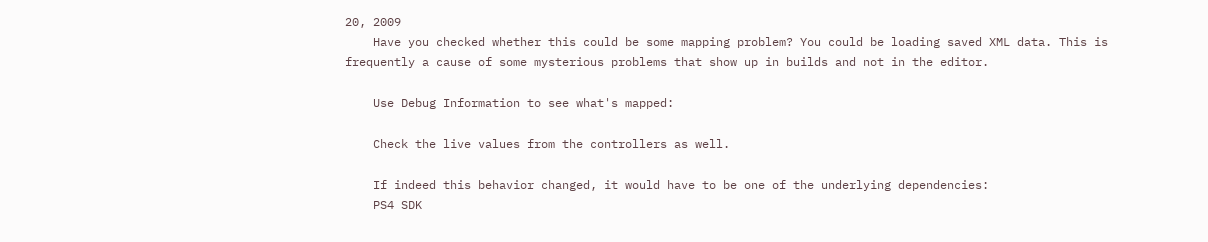20, 2009
    Have you checked whether this could be some mapping problem? You could be loading saved XML data. This is frequently a cause of some mysterious problems that show up in builds and not in the editor.

    Use Debug Information to see what's mapped:

    Check the live values from the controllers as well.

    If indeed this behavior changed, it would have to be one of the underlying dependencies:
    PS4 SDK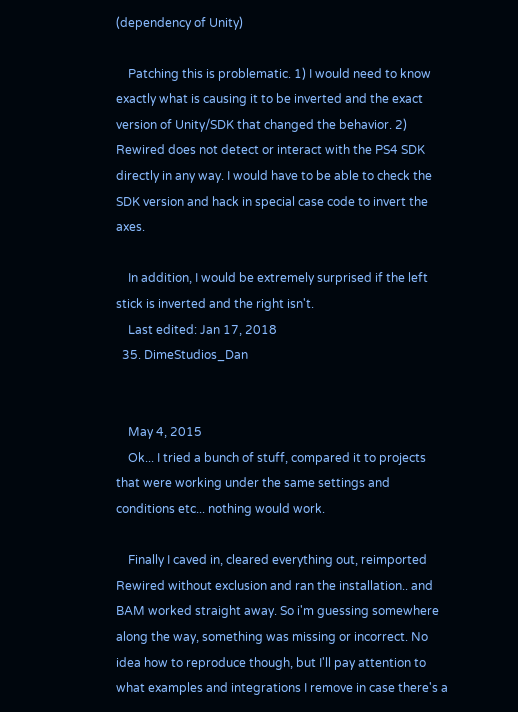(dependency of Unity)

    Patching this is problematic. 1) I would need to know exactly what is causing it to be inverted and the exact version of Unity/SDK that changed the behavior. 2) Rewired does not detect or interact with the PS4 SDK directly in any way. I would have to be able to check the SDK version and hack in special case code to invert the axes.

    In addition, I would be extremely surprised if the left stick is inverted and the right isn't.
    Last edited: Jan 17, 2018
  35. DimeStudios_Dan


    May 4, 2015
    Ok... I tried a bunch of stuff, compared it to projects that were working under the same settings and conditions etc... nothing would work.

    Finally I caved in, cleared everything out, reimported Rewired without exclusion and ran the installation.. and BAM worked straight away. So i'm guessing somewhere along the way, something was missing or incorrect. No idea how to reproduce though, but I'll pay attention to what examples and integrations I remove in case there's a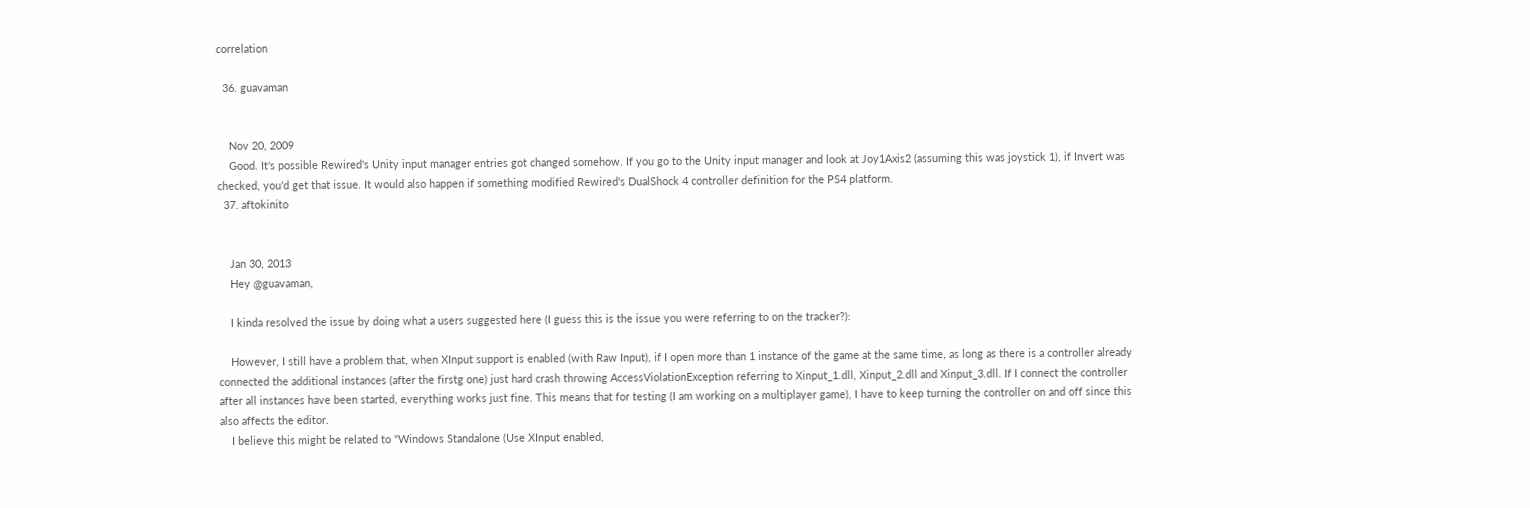correlation

  36. guavaman


    Nov 20, 2009
    Good. It's possible Rewired's Unity input manager entries got changed somehow. If you go to the Unity input manager and look at Joy1Axis2 (assuming this was joystick 1), if Invert was checked, you'd get that issue. It would also happen if something modified Rewired's DualShock 4 controller definition for the PS4 platform.
  37. aftokinito


    Jan 30, 2013
    Hey @guavaman,

    I kinda resolved the issue by doing what a users suggested here (I guess this is the issue you were referring to on the tracker?):

    However, I still have a problem that, when XInput support is enabled (with Raw Input), if I open more than 1 instance of the game at the same time, as long as there is a controller already connected the additional instances (after the firstg one) just hard crash throwing AccessViolationException referring to Xinput_1.dll, Xinput_2.dll and Xinput_3.dll. If I connect the controller after all instances have been started, everything works just fine. This means that for testing (I am working on a multiplayer game), I have to keep turning the controller on and off since this also affects the editor.
    I believe this might be related to "Windows Standalone (Use XInput enabled,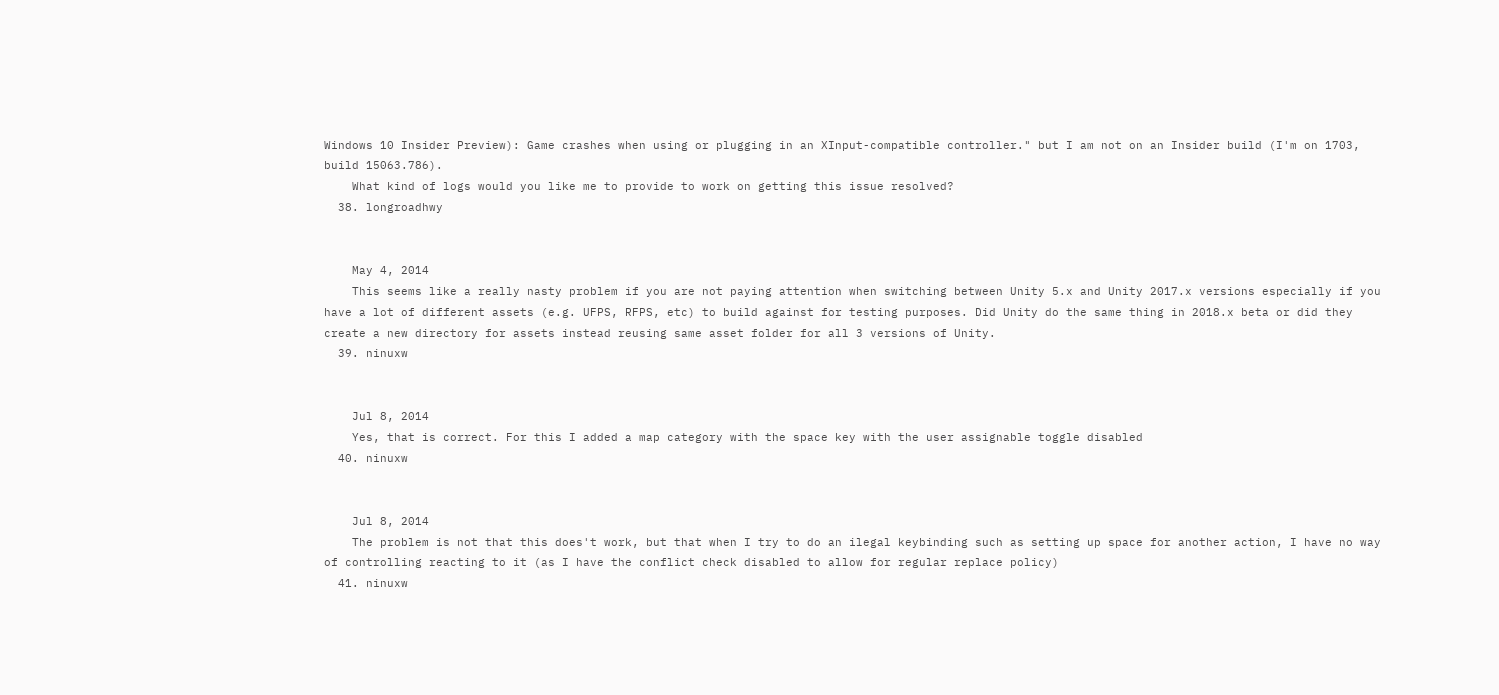Windows 10 Insider Preview): Game crashes when using or plugging in an XInput-compatible controller." but I am not on an Insider build (I'm on 1703, build 15063.786).
    What kind of logs would you like me to provide to work on getting this issue resolved?
  38. longroadhwy


    May 4, 2014
    This seems like a really nasty problem if you are not paying attention when switching between Unity 5.x and Unity 2017.x versions especially if you have a lot of different assets (e.g. UFPS, RFPS, etc) to build against for testing purposes. Did Unity do the same thing in 2018.x beta or did they create a new directory for assets instead reusing same asset folder for all 3 versions of Unity.
  39. ninuxw


    Jul 8, 2014
    Yes, that is correct. For this I added a map category with the space key with the user assignable toggle disabled
  40. ninuxw


    Jul 8, 2014
    The problem is not that this does't work, but that when I try to do an ilegal keybinding such as setting up space for another action, I have no way of controlling reacting to it (as I have the conflict check disabled to allow for regular replace policy)
  41. ninuxw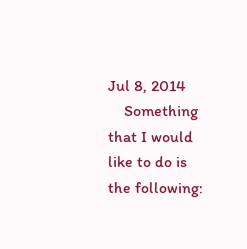Jul 8, 2014
    Something that I would like to do is the following: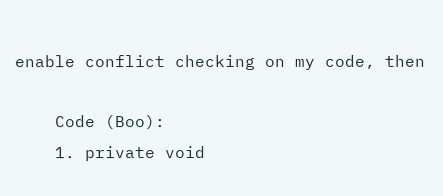enable conflict checking on my code, then

    Code (Boo):
    1. private void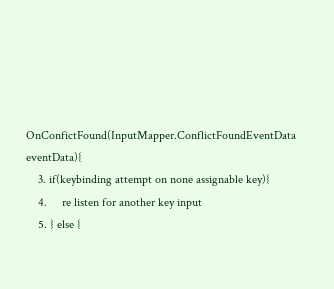OnConfictFound(InputMapper.ConflictFoundEventData eventData){
    3. if(keybinding attempt on none assignable key){
    4.     re listen for another key input
    5. } else {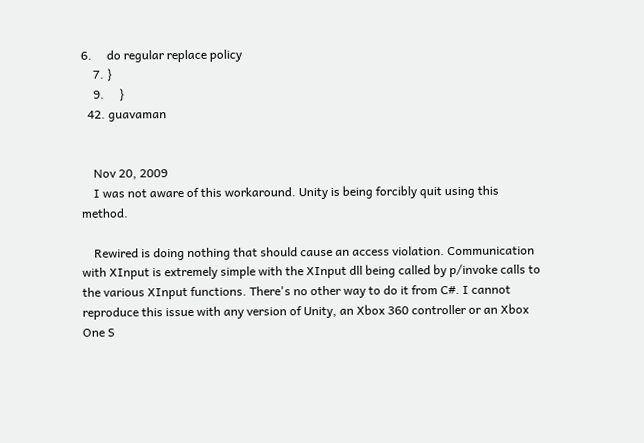6.     do regular replace policy
    7. }
    9.     }
  42. guavaman


    Nov 20, 2009
    I was not aware of this workaround. Unity is being forcibly quit using this method.

    Rewired is doing nothing that should cause an access violation. Communication with XInput is extremely simple with the XInput dll being called by p/invoke calls to the various XInput functions. There's no other way to do it from C#. I cannot reproduce this issue with any version of Unity, an Xbox 360 controller or an Xbox One S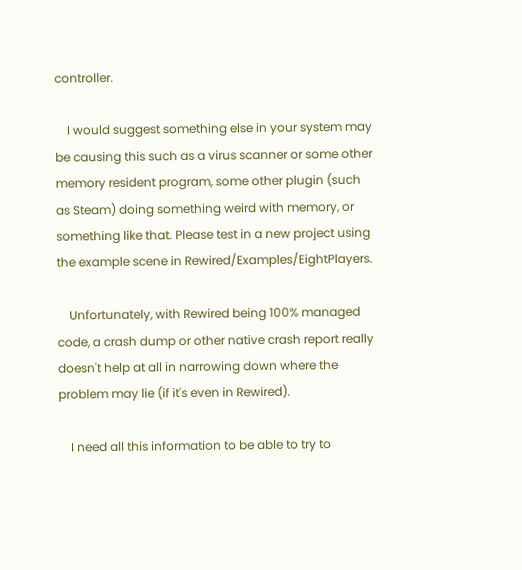controller.

    I would suggest something else in your system may be causing this such as a virus scanner or some other memory resident program, some other plugin (such as Steam) doing something weird with memory, or something like that. Please test in a new project using the example scene in Rewired/Examples/EightPlayers.

    Unfortunately, with Rewired being 100% managed code, a crash dump or other native crash report really doesn't help at all in narrowing down where the problem may lie (if it's even in Rewired).

    I need all this information to be able to try to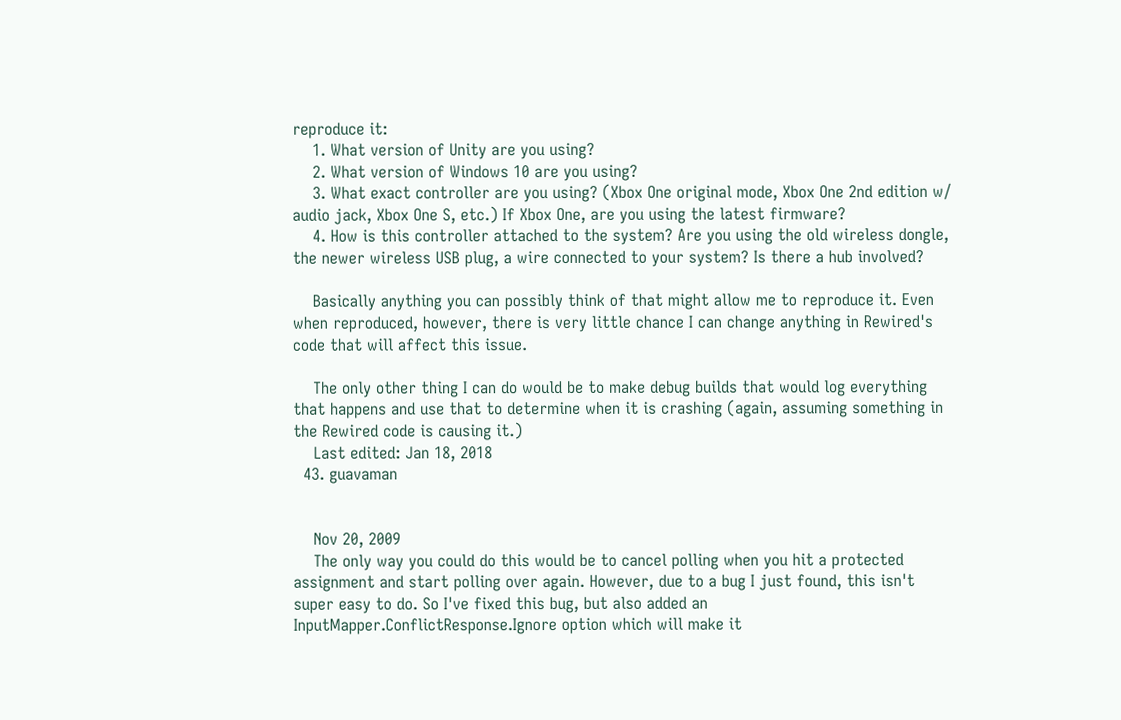reproduce it:
    1. What version of Unity are you using?
    2. What version of Windows 10 are you using?
    3. What exact controller are you using? (Xbox One original mode, Xbox One 2nd edition w/ audio jack, Xbox One S, etc.) If Xbox One, are you using the latest firmware?
    4. How is this controller attached to the system? Are you using the old wireless dongle, the newer wireless USB plug, a wire connected to your system? Is there a hub involved?

    Basically anything you can possibly think of that might allow me to reproduce it. Even when reproduced, however, there is very little chance I can change anything in Rewired's code that will affect this issue.

    The only other thing I can do would be to make debug builds that would log everything that happens and use that to determine when it is crashing (again, assuming something in the Rewired code is causing it.)
    Last edited: Jan 18, 2018
  43. guavaman


    Nov 20, 2009
    The only way you could do this would be to cancel polling when you hit a protected assignment and start polling over again. However, due to a bug I just found, this isn't super easy to do. So I've fixed this bug, but also added an InputMapper.ConflictResponse.Ignore option which will make it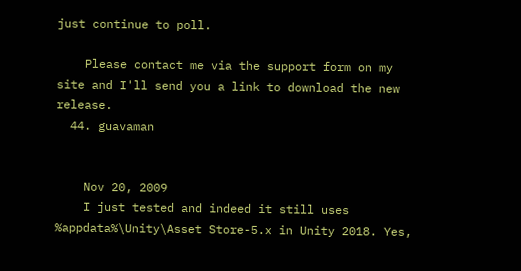just continue to poll.

    Please contact me via the support form on my site and I'll send you a link to download the new release.
  44. guavaman


    Nov 20, 2009
    I just tested and indeed it still uses %appdata%\Unity\Asset Store-5.x in Unity 2018. Yes,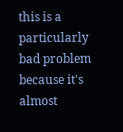this is a particularly bad problem because it's almost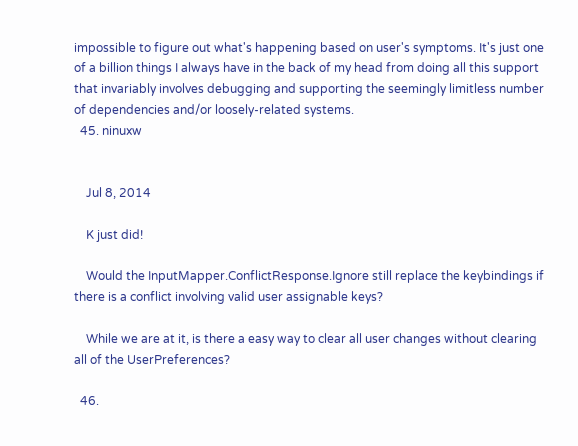impossible to figure out what's happening based on user's symptoms. It's just one of a billion things I always have in the back of my head from doing all this support that invariably involves debugging and supporting the seemingly limitless number of dependencies and/or loosely-related systems.
  45. ninuxw


    Jul 8, 2014

    K just did!

    Would the InputMapper.ConflictResponse.Ignore still replace the keybindings if there is a conflict involving valid user assignable keys?

    While we are at it, is there a easy way to clear all user changes without clearing all of the UserPreferences?

  46.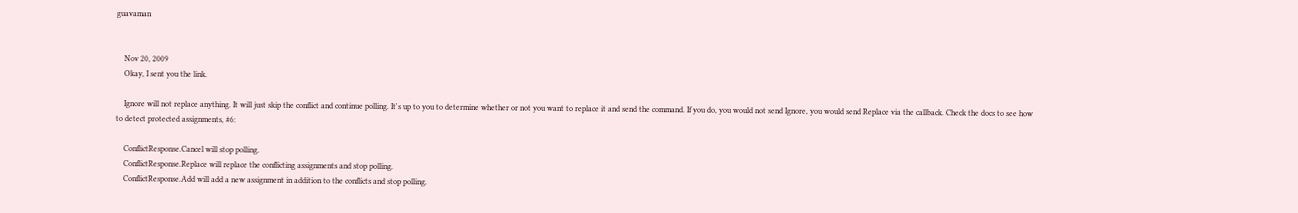guavaman


    Nov 20, 2009
    Okay, I sent you the link.

    Ignore will not replace anything. It will just skip the conflict and continue polling. It's up to you to determine whether or not you want to replace it and send the command. If you do, you would not send Ignore, you would send Replace via the callback. Check the docs to see how to detect protected assignments, #6:

    ConflictResponse.Cancel will stop polling.
    ConflictResponse.Replace will replace the conflicting assignments and stop polling.
    ConflictResponse.Add will add a new assignment in addition to the conflicts and stop polling.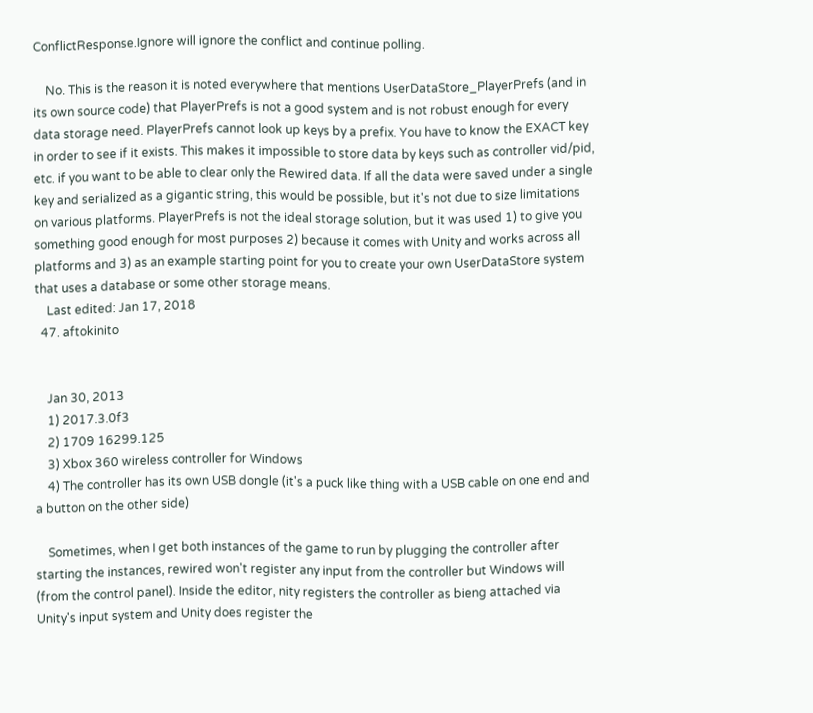ConflictResponse.Ignore will ignore the conflict and continue polling.

    No. This is the reason it is noted everywhere that mentions UserDataStore_PlayerPrefs (and in its own source code) that PlayerPrefs is not a good system and is not robust enough for every data storage need. PlayerPrefs cannot look up keys by a prefix. You have to know the EXACT key in order to see if it exists. This makes it impossible to store data by keys such as controller vid/pid, etc. if you want to be able to clear only the Rewired data. If all the data were saved under a single key and serialized as a gigantic string, this would be possible, but it's not due to size limitations on various platforms. PlayerPrefs is not the ideal storage solution, but it was used 1) to give you something good enough for most purposes 2) because it comes with Unity and works across all platforms and 3) as an example starting point for you to create your own UserDataStore system that uses a database or some other storage means.
    Last edited: Jan 17, 2018
  47. aftokinito


    Jan 30, 2013
    1) 2017.3.0f3
    2) 1709 16299.125
    3) Xbox 360 wireless controller for Windows
    4) The controller has its own USB dongle (it's a puck like thing with a USB cable on one end and a button on the other side)

    Sometimes, when I get both instances of the game to run by plugging the controller after starting the instances, rewired won't register any input from the controller but Windows will (from the control panel). Inside the editor, nity registers the controller as bieng attached via Unity's input system and Unity does register the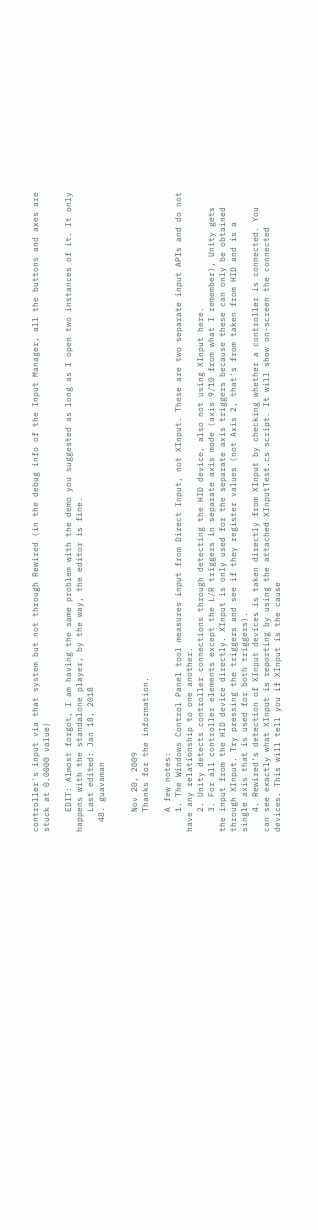controller's input via that system but not through Rewired (in the debug info of the Input Manager, all the buttons and axes are stuck at 0.0000 value)

    EDIT: Almost forgot, I am having the same problem with the demo you suggested as long as I open two instances of it. It only happens with the standalone player, by the way, the editor is fine.
    Last edited: Jan 18, 2018
  48. guavaman


    Nov 20, 2009
    Thanks for the information.

    A few notes:
    1. The Windows Control Panel tool measures input from Direct Input, not XInput. These are two separate input APIs and do not have any relationship to one another.
    2. Unity detects controller connections through detecting the HID device, also not using XInput here.
    3. For all controller elements except the L/R triggers in separate axis mode (axis 9/10 from what I remember), Unity gets the input from the HID device directly. XInput is only used for the separate axis triggers because these can only be obtained through XInput. Try pressing the triggers and see if they register values (not Axis 2, that's from taken from HID and is a single axis that is used for both triggers).
    4. Rewired's detection of XInput devices is taken directly from XInput by checking whether a controller is connected. You can see exactly what XInput is reporting by using the attached XInputTest.cs script. It will show on-screen the connected devices. This will tell you if XInput is the cause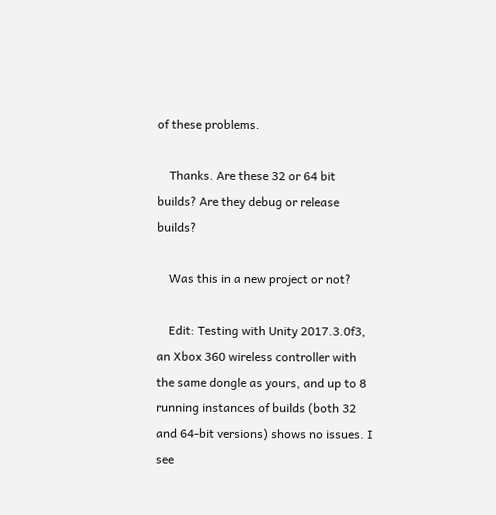of these problems.

    Thanks. Are these 32 or 64 bit builds? Are they debug or release builds?

    Was this in a new project or not?

    Edit: Testing with Unity 2017.3.0f3, an Xbox 360 wireless controller with the same dongle as yours, and up to 8 running instances of builds (both 32 and 64-bit versions) shows no issues. I see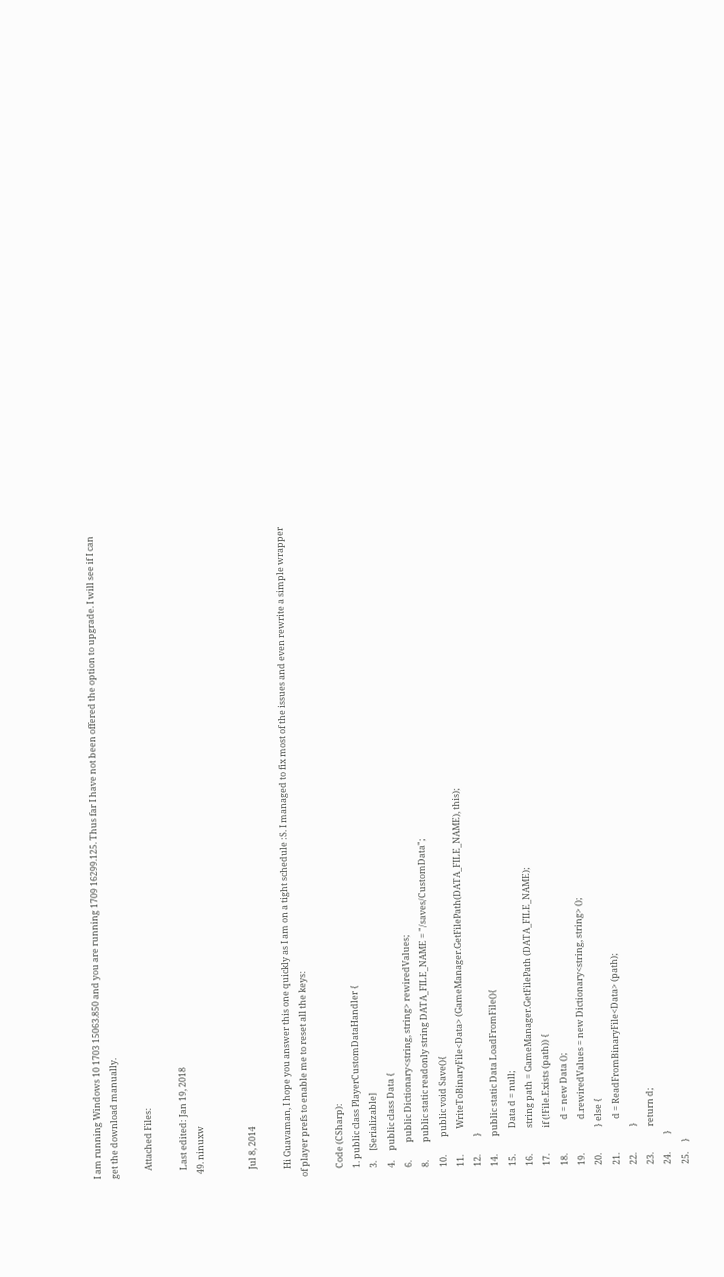I am running Windows 10 1703 15063.850 and you are running 1709 16299.125. Thus far I have not been offered the option to upgrade. I will see if I can get the download manually.

    Attached Files:

    Last edited: Jan 19, 2018
  49. ninuxw


    Jul 8, 2014

    Hi Guavaman, I hope you answer this one quickly as I am on a tight schedule :S. I managed to fix most of the issues and even rewrite a simple wrapper of player prefs to enable me to reset all the keys:

    Code (CSharp):
    1. public class PlayerCustomDataHandler {
    3.     [Serializable]
    4.     public class Data {
    6.         public Dictionary<string, string> rewiredValues;
    8.         public static readonly string DATA_FILE_NAME = "/saves/CustomData";
    10.         public void Save(){
    11.             WriteToBinaryFile<Data> (GameManager.GetFilePath(DATA_FILE_NAME), this);
    12.         }
    14.         public static Data LoadFromFile(){
    15.             Data d = null;
    16.             string path = GameManager.GetFilePath (DATA_FILE_NAME);
    17.             if (!File.Exists (path)) {
    18.                 d = new Data ();
    19.                 d.rewiredValues = new Dictionary<string, string> ();
    20.             } else {
    21.                 d = ReadFromBinaryFile<Data> (path);
    22.             }
    23.             return d;
    24.         }
    25.     }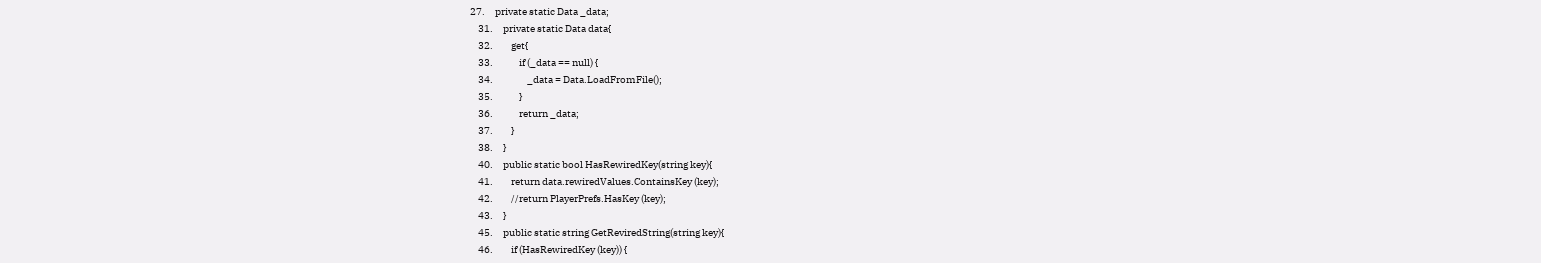27.     private static Data _data;
    31.     private static Data data{
    32.         get{
    33.             if (_data == null) {
    34.                 _data = Data.LoadFromFile();
    35.             }
    36.             return _data;
    37.         }
    38.     }
    40.     public static bool HasRewiredKey(string key){
    41.         return data.rewiredValues.ContainsKey (key);
    42.         //return PlayerPrefs.HasKey (key);
    43.     }
    45.     public static string GetReviredString(string key){
    46.         if (HasRewiredKey (key)) {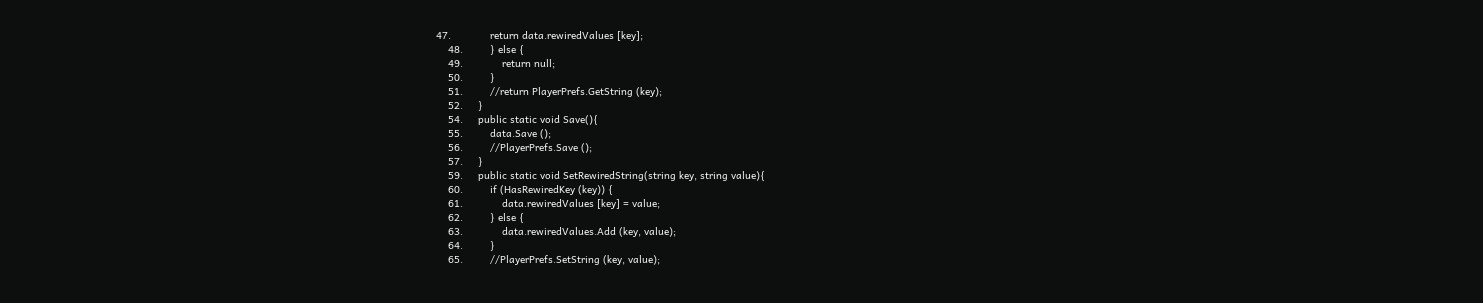47.             return data.rewiredValues [key];
    48.         } else {
    49.             return null;
    50.         }
    51.         //return PlayerPrefs.GetString (key);
    52.     }
    54.     public static void Save(){
    55.         data.Save ();
    56.         //PlayerPrefs.Save ();
    57.     }
    59.     public static void SetRewiredString(string key, string value){
    60.         if (HasRewiredKey (key)) {
    61.             data.rewiredValues [key] = value;
    62.         } else {
    63.             data.rewiredValues.Add (key, value);
    64.         }
    65.         //PlayerPrefs.SetString (key, value);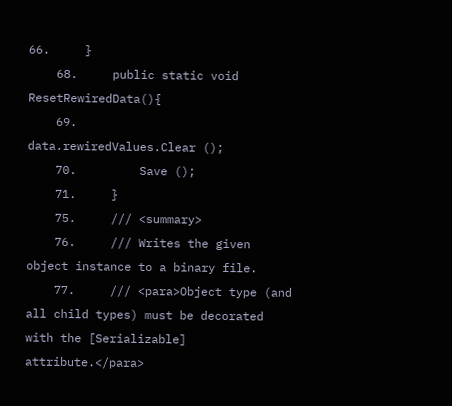66.     }
    68.     public static void ResetRewiredData(){
    69.         data.rewiredValues.Clear ();
    70.         Save ();
    71.     }
    75.     /// <summary>
    76.     /// Writes the given object instance to a binary file.
    77.     /// <para>Object type (and all child types) must be decorated with the [Serializable] attribute.</para>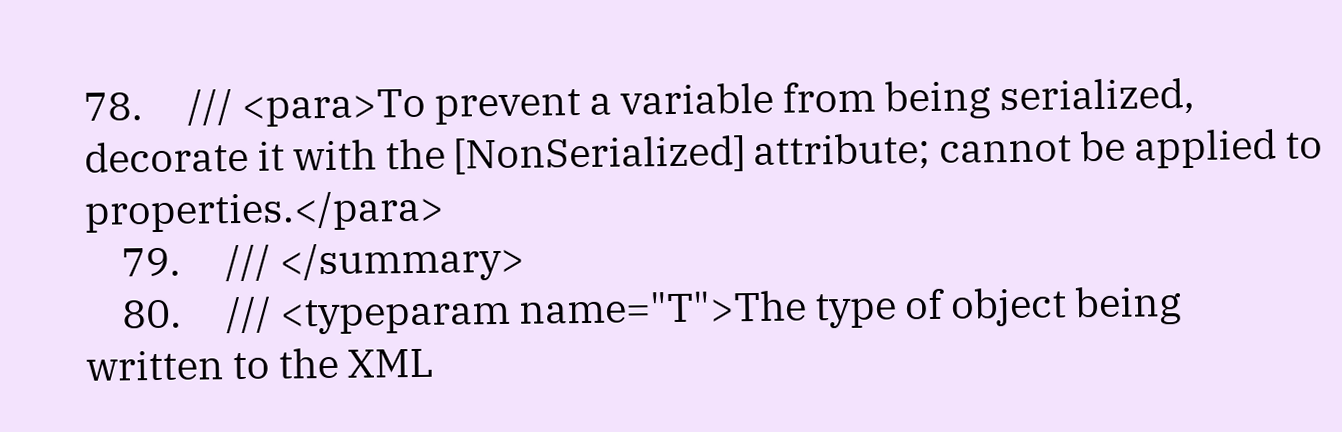78.     /// <para>To prevent a variable from being serialized, decorate it with the [NonSerialized] attribute; cannot be applied to properties.</para>
    79.     /// </summary>
    80.     /// <typeparam name="T">The type of object being written to the XML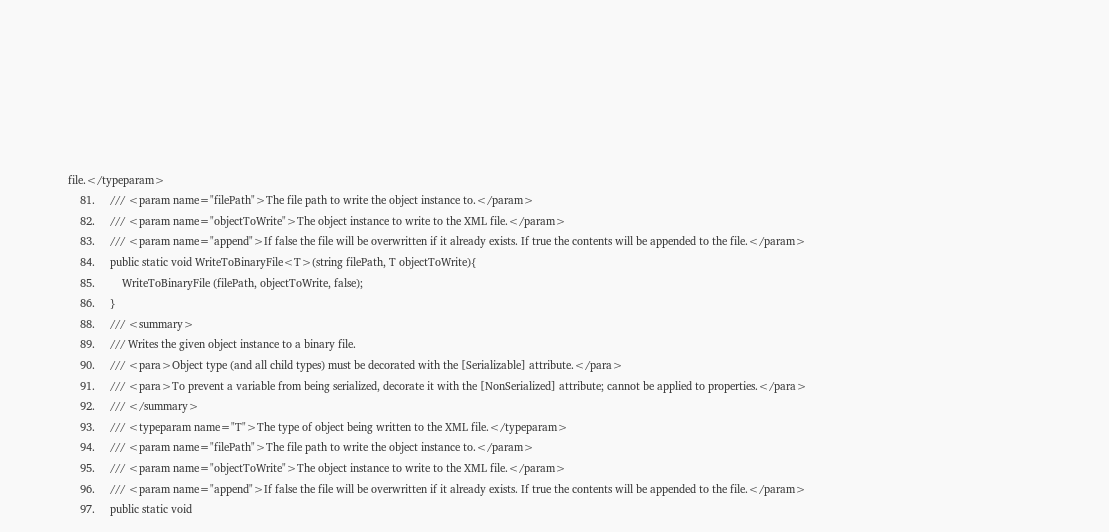file.</typeparam>
    81.     /// <param name="filePath">The file path to write the object instance to.</param>
    82.     /// <param name="objectToWrite">The object instance to write to the XML file.</param>
    83.     /// <param name="append">If false the file will be overwritten if it already exists. If true the contents will be appended to the file.</param>
    84.     public static void WriteToBinaryFile<T>(string filePath, T objectToWrite){
    85.         WriteToBinaryFile (filePath, objectToWrite, false);
    86.     }
    88.     /// <summary>
    89.     /// Writes the given object instance to a binary file.
    90.     /// <para>Object type (and all child types) must be decorated with the [Serializable] attribute.</para>
    91.     /// <para>To prevent a variable from being serialized, decorate it with the [NonSerialized] attribute; cannot be applied to properties.</para>
    92.     /// </summary>
    93.     /// <typeparam name="T">The type of object being written to the XML file.</typeparam>
    94.     /// <param name="filePath">The file path to write the object instance to.</param>
    95.     /// <param name="objectToWrite">The object instance to write to the XML file.</param>
    96.     /// <param name="append">If false the file will be overwritten if it already exists. If true the contents will be appended to the file.</param>
    97.     public static void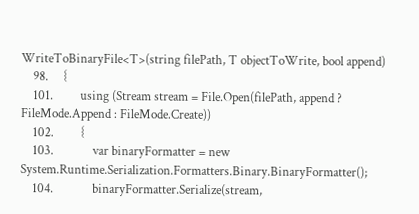WriteToBinaryFile<T>(string filePath, T objectToWrite, bool append)
    98.     {
    101.         using (Stream stream = File.Open(filePath, append ? FileMode.Append : FileMode.Create))
    102.         {
    103.             var binaryFormatter = new System.Runtime.Serialization.Formatters.Binary.BinaryFormatter();
    104.             binaryFormatter.Serialize(stream,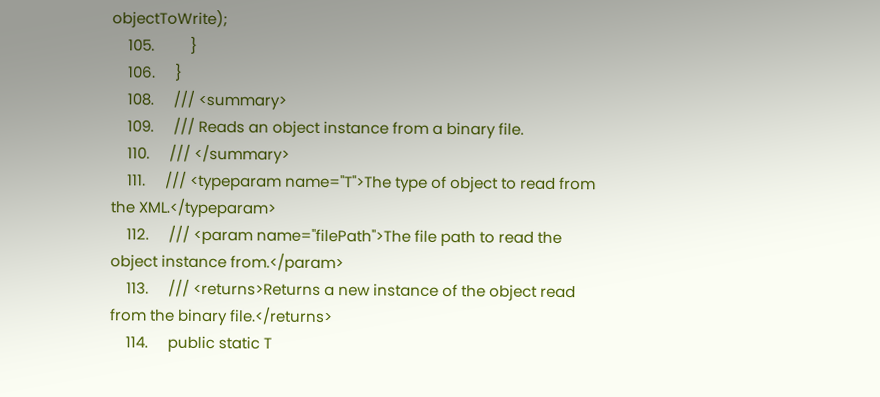objectToWrite);
    105.         }
    106.     }
    108.     /// <summary>
    109.     /// Reads an object instance from a binary file.
    110.     /// </summary>
    111.     /// <typeparam name="T">The type of object to read from the XML.</typeparam>
    112.     /// <param name="filePath">The file path to read the object instance from.</param>
    113.     /// <returns>Returns a new instance of the object read from the binary file.</returns>
    114.     public static T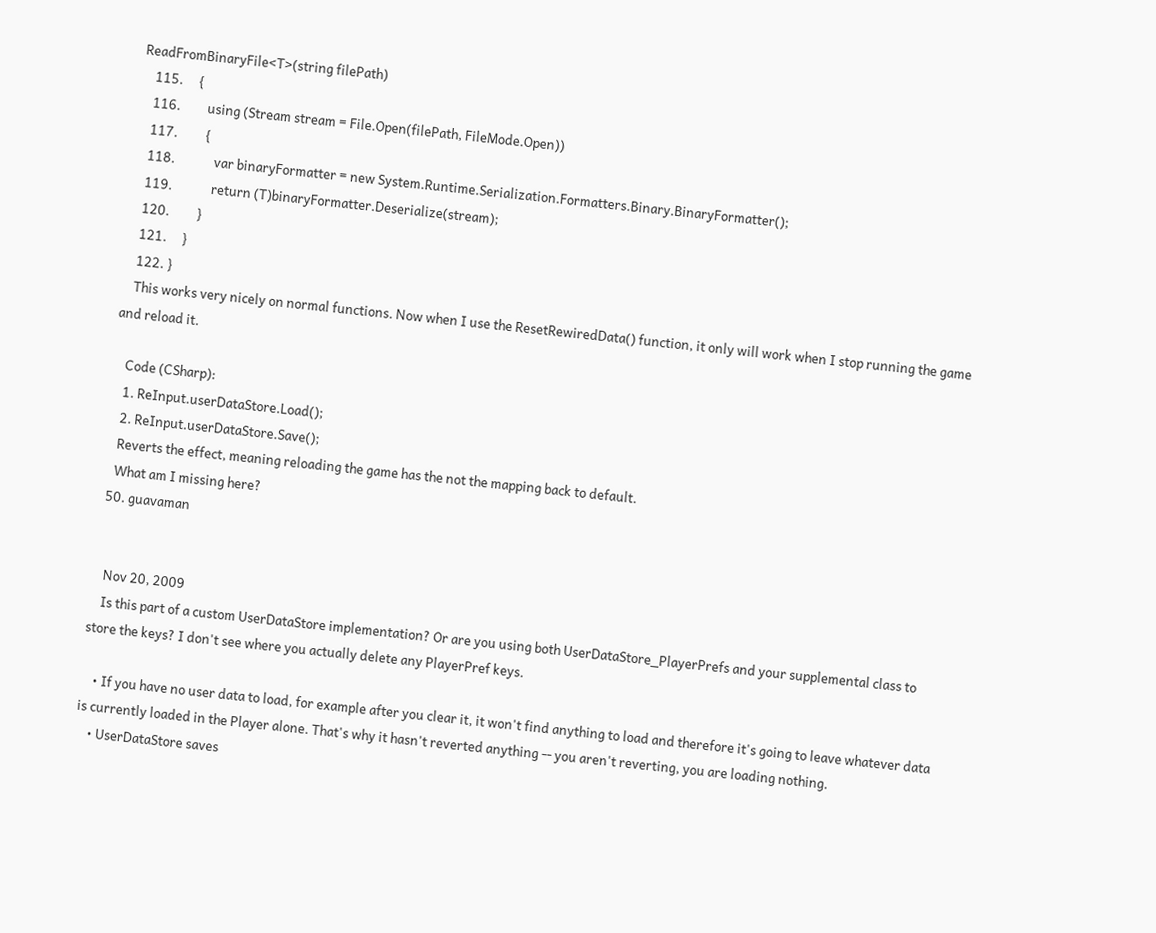ReadFromBinaryFile<T>(string filePath)
    115.     {
    116.         using (Stream stream = File.Open(filePath, FileMode.Open))
    117.         {
    118.             var binaryFormatter = new System.Runtime.Serialization.Formatters.Binary.BinaryFormatter();
    119.             return (T)binaryFormatter.Deserialize(stream);
    120.         }
    121.     }
    122. }
    This works very nicely on normal functions. Now when I use the ResetRewiredData() function, it only will work when I stop running the game and reload it.

    Code (CSharp):
    1. ReInput.userDataStore.Load();
    2. ReInput.userDataStore.Save();
    Reverts the effect, meaning reloading the game has the not the mapping back to default.
    What am I missing here?
  50. guavaman


    Nov 20, 2009
    Is this part of a custom UserDataStore implementation? Or are you using both UserDataStore_PlayerPrefs and your supplemental class to store the keys? I don't see where you actually delete any PlayerPref keys.

    • If you have no user data to load, for example after you clear it, it won't find anything to load and therefore it's going to leave whatever data is currently loaded in the Player alone. That's why it hasn't reverted anything -- you aren't reverting, you are loading nothing.
    • UserDataStore saves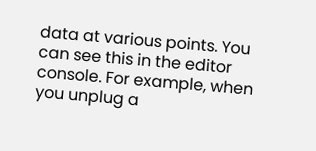data at various points. You can see this in the editor console. For example, when you unplug a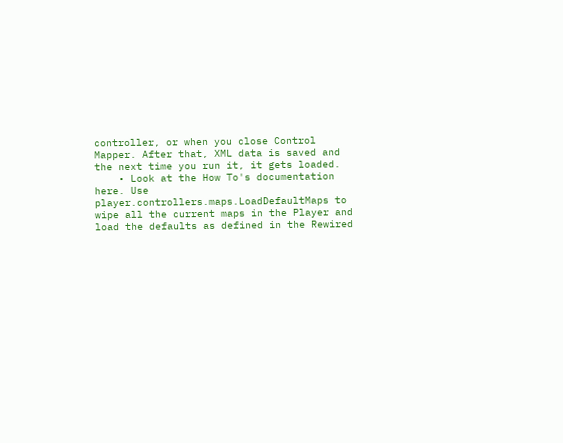controller, or when you close Control Mapper. After that, XML data is saved and the next time you run it, it gets loaded.
    • Look at the How To's documentation here. Use player.controllers.maps.LoadDefaultMaps to wipe all the current maps in the Player and load the defaults as defined in the Rewired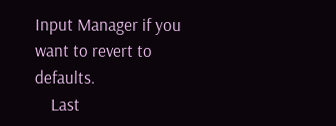Input Manager if you want to revert to defaults.
    Last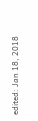edited: Jan 18, 2018